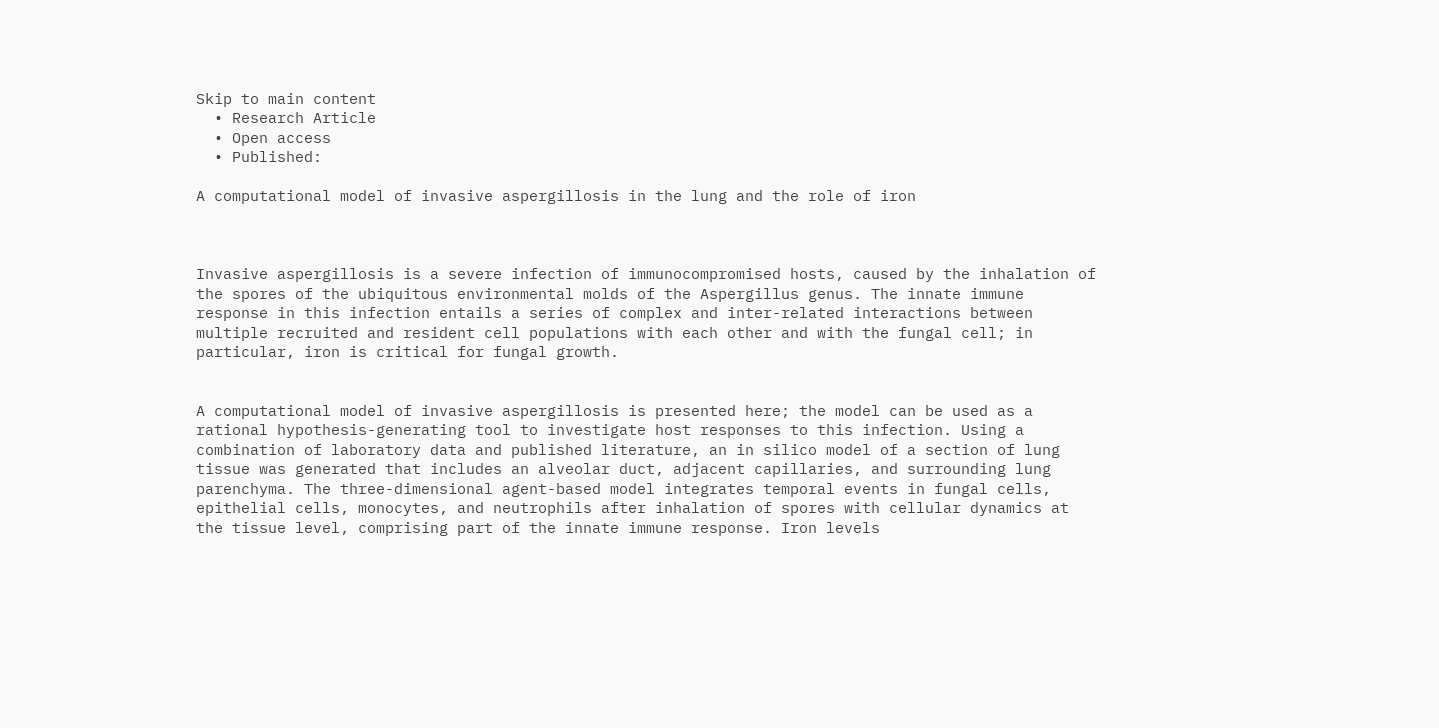Skip to main content
  • Research Article
  • Open access
  • Published:

A computational model of invasive aspergillosis in the lung and the role of iron



Invasive aspergillosis is a severe infection of immunocompromised hosts, caused by the inhalation of the spores of the ubiquitous environmental molds of the Aspergillus genus. The innate immune response in this infection entails a series of complex and inter-related interactions between multiple recruited and resident cell populations with each other and with the fungal cell; in particular, iron is critical for fungal growth.


A computational model of invasive aspergillosis is presented here; the model can be used as a rational hypothesis-generating tool to investigate host responses to this infection. Using a combination of laboratory data and published literature, an in silico model of a section of lung tissue was generated that includes an alveolar duct, adjacent capillaries, and surrounding lung parenchyma. The three-dimensional agent-based model integrates temporal events in fungal cells, epithelial cells, monocytes, and neutrophils after inhalation of spores with cellular dynamics at the tissue level, comprising part of the innate immune response. Iron levels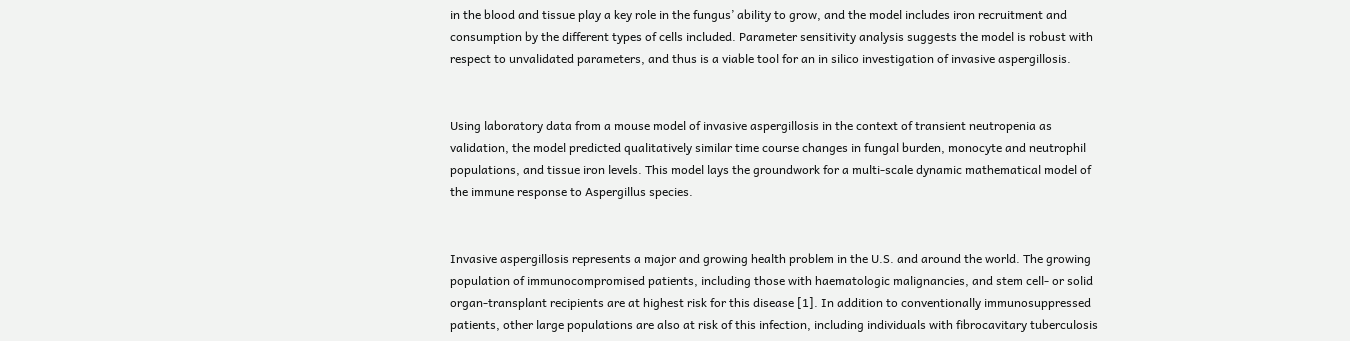in the blood and tissue play a key role in the fungus’ ability to grow, and the model includes iron recruitment and consumption by the different types of cells included. Parameter sensitivity analysis suggests the model is robust with respect to unvalidated parameters, and thus is a viable tool for an in silico investigation of invasive aspergillosis.


Using laboratory data from a mouse model of invasive aspergillosis in the context of transient neutropenia as validation, the model predicted qualitatively similar time course changes in fungal burden, monocyte and neutrophil populations, and tissue iron levels. This model lays the groundwork for a multi-scale dynamic mathematical model of the immune response to Aspergillus species.


Invasive aspergillosis represents a major and growing health problem in the U.S. and around the world. The growing population of immunocompromised patients, including those with haematologic malignancies, and stem cell- or solid organ-transplant recipients are at highest risk for this disease [1]. In addition to conventionally immunosuppressed patients, other large populations are also at risk of this infection, including individuals with fibrocavitary tuberculosis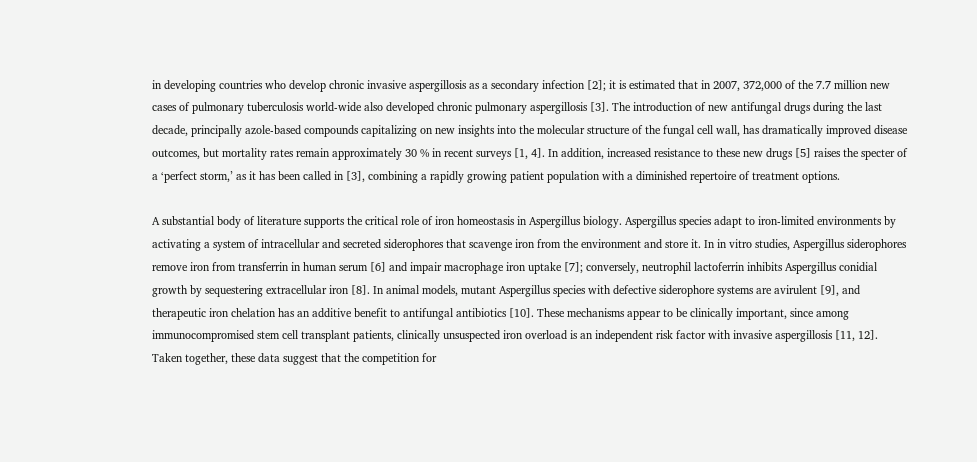in developing countries who develop chronic invasive aspergillosis as a secondary infection [2]; it is estimated that in 2007, 372,000 of the 7.7 million new cases of pulmonary tuberculosis world-wide also developed chronic pulmonary aspergillosis [3]. The introduction of new antifungal drugs during the last decade, principally azole-based compounds capitalizing on new insights into the molecular structure of the fungal cell wall, has dramatically improved disease outcomes, but mortality rates remain approximately 30 % in recent surveys [1, 4]. In addition, increased resistance to these new drugs [5] raises the specter of a ‘perfect storm,’ as it has been called in [3], combining a rapidly growing patient population with a diminished repertoire of treatment options.

A substantial body of literature supports the critical role of iron homeostasis in Aspergillus biology. Aspergillus species adapt to iron-limited environments by activating a system of intracellular and secreted siderophores that scavenge iron from the environment and store it. In in vitro studies, Aspergillus siderophores remove iron from transferrin in human serum [6] and impair macrophage iron uptake [7]; conversely, neutrophil lactoferrin inhibits Aspergillus conidial growth by sequestering extracellular iron [8]. In animal models, mutant Aspergillus species with defective siderophore systems are avirulent [9], and therapeutic iron chelation has an additive benefit to antifungal antibiotics [10]. These mechanisms appear to be clinically important, since among immunocompromised stem cell transplant patients, clinically unsuspected iron overload is an independent risk factor with invasive aspergillosis [11, 12]. Taken together, these data suggest that the competition for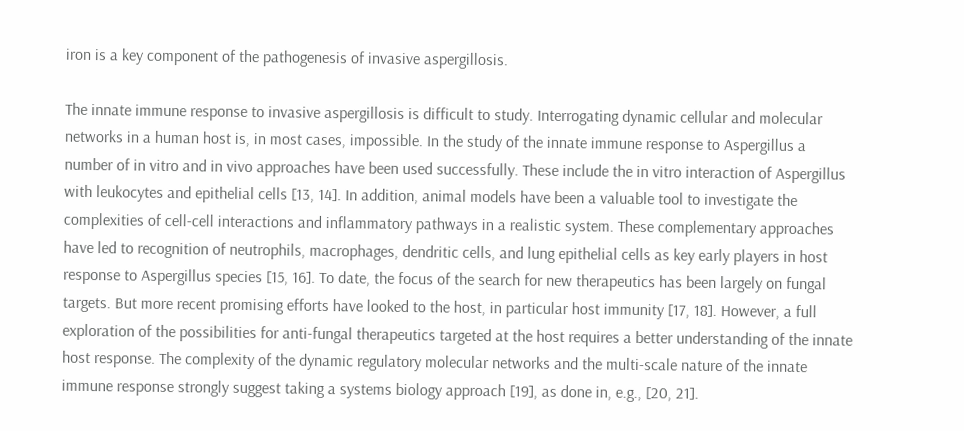iron is a key component of the pathogenesis of invasive aspergillosis.

The innate immune response to invasive aspergillosis is difficult to study. Interrogating dynamic cellular and molecular networks in a human host is, in most cases, impossible. In the study of the innate immune response to Aspergillus a number of in vitro and in vivo approaches have been used successfully. These include the in vitro interaction of Aspergillus with leukocytes and epithelial cells [13, 14]. In addition, animal models have been a valuable tool to investigate the complexities of cell-cell interactions and inflammatory pathways in a realistic system. These complementary approaches have led to recognition of neutrophils, macrophages, dendritic cells, and lung epithelial cells as key early players in host response to Aspergillus species [15, 16]. To date, the focus of the search for new therapeutics has been largely on fungal targets. But more recent promising efforts have looked to the host, in particular host immunity [17, 18]. However, a full exploration of the possibilities for anti-fungal therapeutics targeted at the host requires a better understanding of the innate host response. The complexity of the dynamic regulatory molecular networks and the multi-scale nature of the innate immune response strongly suggest taking a systems biology approach [19], as done in, e.g., [20, 21].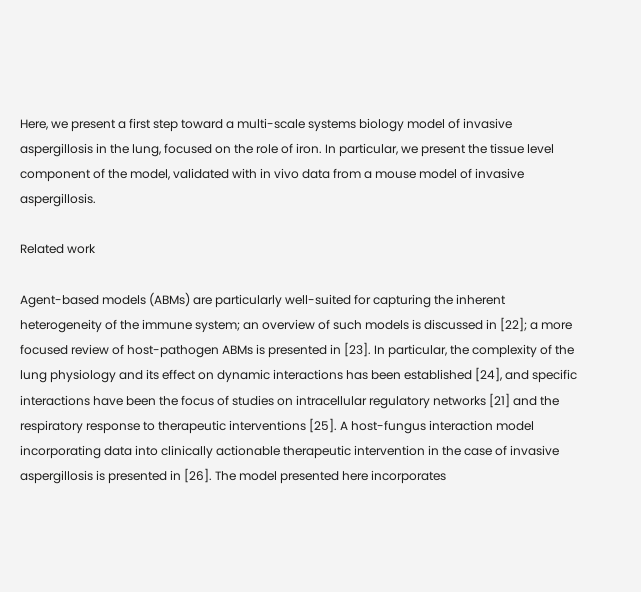Here, we present a first step toward a multi-scale systems biology model of invasive aspergillosis in the lung, focused on the role of iron. In particular, we present the tissue level component of the model, validated with in vivo data from a mouse model of invasive aspergillosis.

Related work

Agent-based models (ABMs) are particularly well-suited for capturing the inherent heterogeneity of the immune system; an overview of such models is discussed in [22]; a more focused review of host-pathogen ABMs is presented in [23]. In particular, the complexity of the lung physiology and its effect on dynamic interactions has been established [24], and specific interactions have been the focus of studies on intracellular regulatory networks [21] and the respiratory response to therapeutic interventions [25]. A host-fungus interaction model incorporating data into clinically actionable therapeutic intervention in the case of invasive aspergillosis is presented in [26]. The model presented here incorporates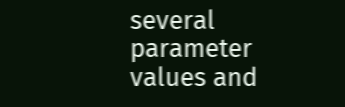several parameter values and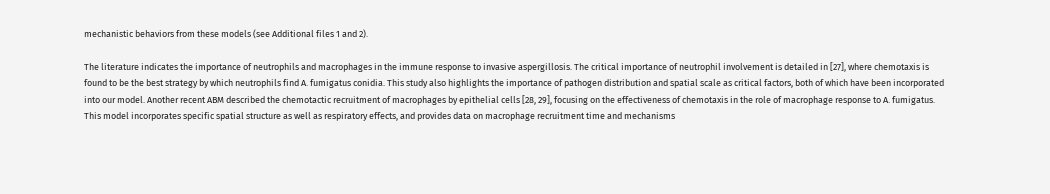mechanistic behaviors from these models (see Additional files 1 and 2).

The literature indicates the importance of neutrophils and macrophages in the immune response to invasive aspergillosis. The critical importance of neutrophil involvement is detailed in [27], where chemotaxis is found to be the best strategy by which neutrophils find A. fumigatus conidia. This study also highlights the importance of pathogen distribution and spatial scale as critical factors, both of which have been incorporated into our model. Another recent ABM described the chemotactic recruitment of macrophages by epithelial cells [28, 29], focusing on the effectiveness of chemotaxis in the role of macrophage response to A. fumigatus. This model incorporates specific spatial structure as well as respiratory effects, and provides data on macrophage recruitment time and mechanisms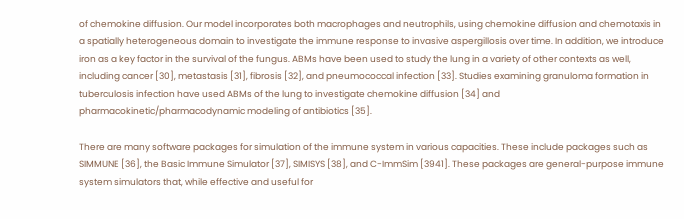of chemokine diffusion. Our model incorporates both macrophages and neutrophils, using chemokine diffusion and chemotaxis in a spatially heterogeneous domain to investigate the immune response to invasive aspergillosis over time. In addition, we introduce iron as a key factor in the survival of the fungus. ABMs have been used to study the lung in a variety of other contexts as well, including cancer [30], metastasis [31], fibrosis [32], and pneumococcal infection [33]. Studies examining granuloma formation in tuberculosis infection have used ABMs of the lung to investigate chemokine diffusion [34] and pharmacokinetic/pharmacodynamic modeling of antibiotics [35].

There are many software packages for simulation of the immune system in various capacities. These include packages such as SIMMUNE [36], the Basic Immune Simulator [37], SIMISYS [38], and C-ImmSim [3941]. These packages are general-purpose immune system simulators that, while effective and useful for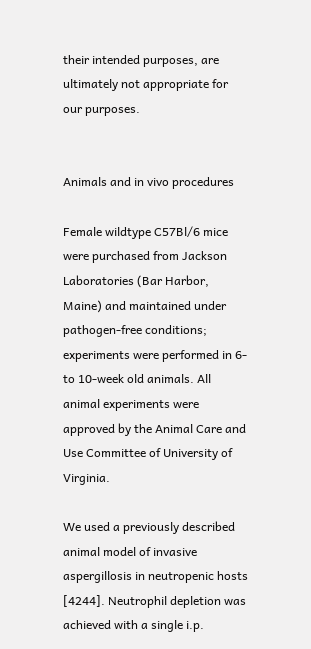their intended purposes, are ultimately not appropriate for our purposes.


Animals and in vivo procedures

Female wildtype C57Bl/6 mice were purchased from Jackson Laboratories (Bar Harbor, Maine) and maintained under pathogen-free conditions; experiments were performed in 6- to 10-week old animals. All animal experiments were approved by the Animal Care and Use Committee of University of Virginia.

We used a previously described animal model of invasive aspergillosis in neutropenic hosts [4244]. Neutrophil depletion was achieved with a single i.p.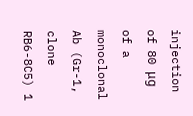injection of 80 μg of a monoclonal Ab (Gr-1, clone RB6-8C5) 1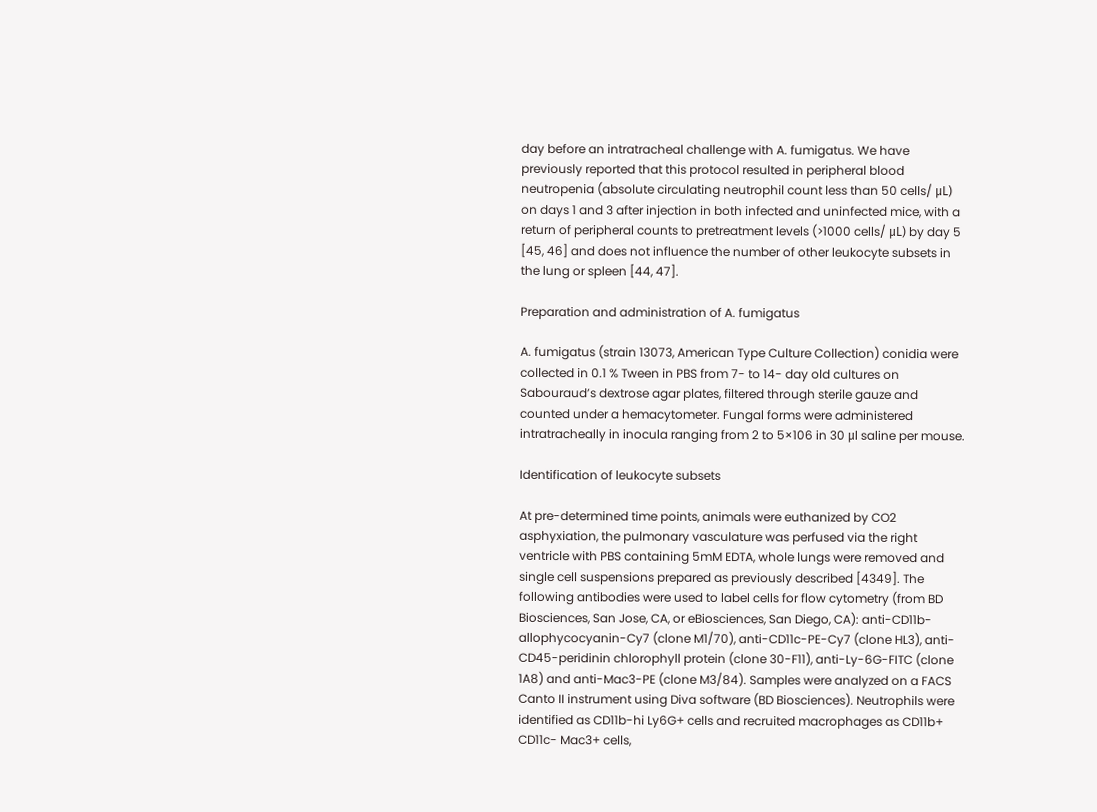day before an intratracheal challenge with A. fumigatus. We have previously reported that this protocol resulted in peripheral blood neutropenia (absolute circulating neutrophil count less than 50 cells/ μL) on days 1 and 3 after injection in both infected and uninfected mice, with a return of peripheral counts to pretreatment levels (>1000 cells/ μL) by day 5 [45, 46] and does not influence the number of other leukocyte subsets in the lung or spleen [44, 47].

Preparation and administration of A. fumigatus

A. fumigatus (strain 13073, American Type Culture Collection) conidia were collected in 0.1 % Tween in PBS from 7- to 14- day old cultures on Sabouraud’s dextrose agar plates, filtered through sterile gauze and counted under a hemacytometer. Fungal forms were administered intratracheally in inocula ranging from 2 to 5×106 in 30 μl saline per mouse.

Identification of leukocyte subsets

At pre-determined time points, animals were euthanized by CO2 asphyxiation, the pulmonary vasculature was perfused via the right ventricle with PBS containing 5mM EDTA, whole lungs were removed and single cell suspensions prepared as previously described [4349]. The following antibodies were used to label cells for flow cytometry (from BD Biosciences, San Jose, CA, or eBiosciences, San Diego, CA): anti-CD11b-allophycocyanin-Cy7 (clone M1/70), anti-CD11c-PE-Cy7 (clone HL3), anti-CD45-peridinin chlorophyll protein (clone 30-F11), anti-Ly-6G-FITC (clone 1A8) and anti-Mac3-PE (clone M3/84). Samples were analyzed on a FACS Canto II instrument using Diva software (BD Biosciences). Neutrophils were identified as CD11b-hi Ly6G+ cells and recruited macrophages as CD11b+ CD11c- Mac3+ cells,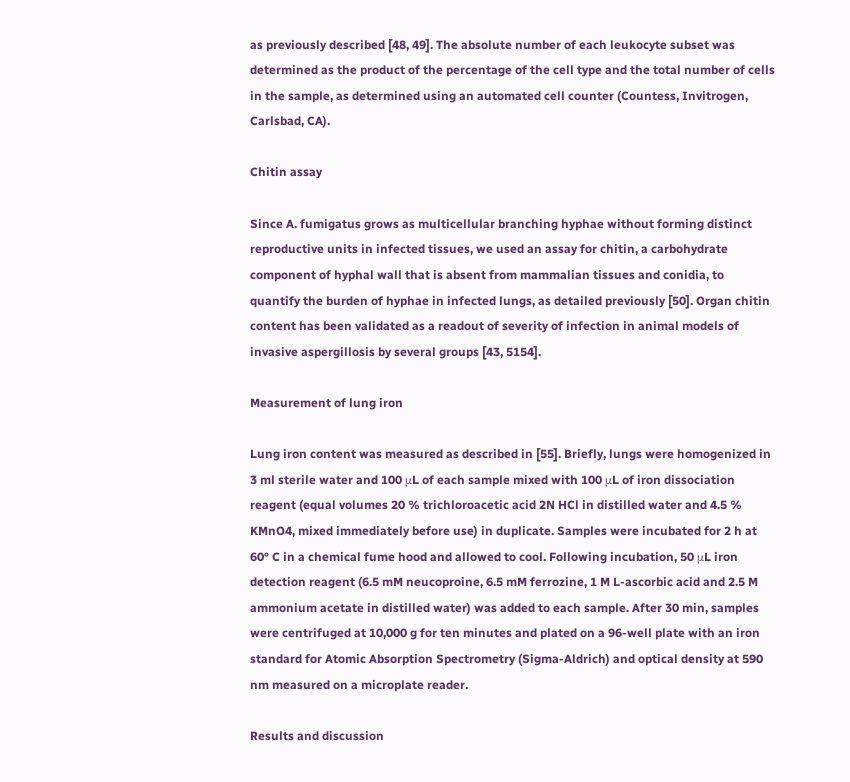as previously described [48, 49]. The absolute number of each leukocyte subset was determined as the product of the percentage of the cell type and the total number of cells in the sample, as determined using an automated cell counter (Countess, Invitrogen, Carlsbad, CA).

Chitin assay

Since A. fumigatus grows as multicellular branching hyphae without forming distinct reproductive units in infected tissues, we used an assay for chitin, a carbohydrate component of hyphal wall that is absent from mammalian tissues and conidia, to quantify the burden of hyphae in infected lungs, as detailed previously [50]. Organ chitin content has been validated as a readout of severity of infection in animal models of invasive aspergillosis by several groups [43, 5154].

Measurement of lung iron

Lung iron content was measured as described in [55]. Briefly, lungs were homogenized in 3 ml sterile water and 100 μL of each sample mixed with 100 μL of iron dissociation reagent (equal volumes 20 % trichloroacetic acid 2N HCl in distilled water and 4.5 % KMnO4, mixed immediately before use) in duplicate. Samples were incubated for 2 h at 60° C in a chemical fume hood and allowed to cool. Following incubation, 50 μL iron detection reagent (6.5 mM neucoproine, 6.5 mM ferrozine, 1 M L-ascorbic acid and 2.5 M ammonium acetate in distilled water) was added to each sample. After 30 min, samples were centrifuged at 10,000 g for ten minutes and plated on a 96-well plate with an iron standard for Atomic Absorption Spectrometry (Sigma-Aldrich) and optical density at 590 nm measured on a microplate reader.

Results and discussion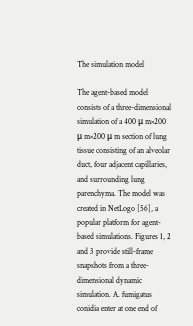The simulation model

The agent-based model consists of a three-dimensional simulation of a 400 μ m×200 μ m×200 μ m section of lung tissue consisting of an alveolar duct, four adjacent capillaries, and surrounding lung parenchyma. The model was created in NetLogo [56], a popular platform for agent-based simulations. Figures 1, 2 and 3 provide still-frame snapshots from a three-dimensional dynamic simulation. A. fumigatus conidia enter at one end of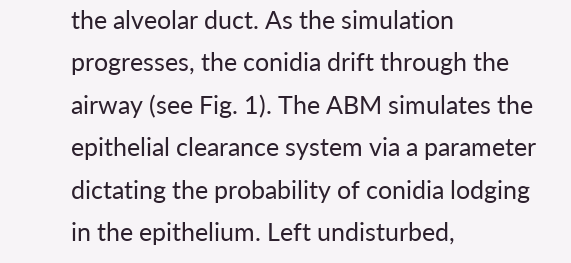the alveolar duct. As the simulation progresses, the conidia drift through the airway (see Fig. 1). The ABM simulates the epithelial clearance system via a parameter dictating the probability of conidia lodging in the epithelium. Left undisturbed,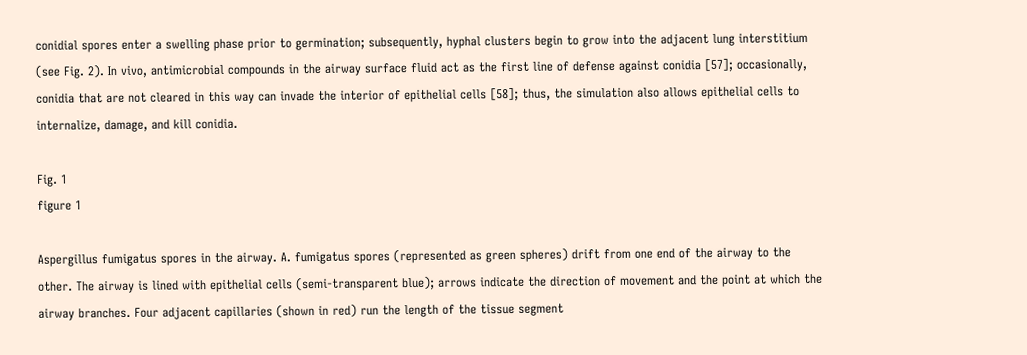conidial spores enter a swelling phase prior to germination; subsequently, hyphal clusters begin to grow into the adjacent lung interstitium (see Fig. 2). In vivo, antimicrobial compounds in the airway surface fluid act as the first line of defense against conidia [57]; occasionally, conidia that are not cleared in this way can invade the interior of epithelial cells [58]; thus, the simulation also allows epithelial cells to internalize, damage, and kill conidia.

Fig. 1
figure 1

Aspergillus fumigatus spores in the airway. A. fumigatus spores (represented as green spheres) drift from one end of the airway to the other. The airway is lined with epithelial cells (semi-transparent blue); arrows indicate the direction of movement and the point at which the airway branches. Four adjacent capillaries (shown in red) run the length of the tissue segment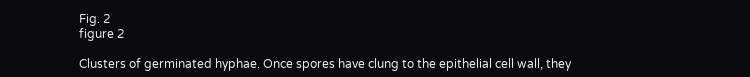Fig. 2
figure 2

Clusters of germinated hyphae. Once spores have clung to the epithelial cell wall, they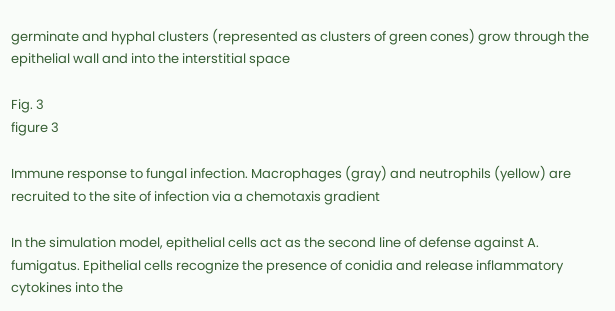germinate and hyphal clusters (represented as clusters of green cones) grow through the epithelial wall and into the interstitial space

Fig. 3
figure 3

Immune response to fungal infection. Macrophages (gray) and neutrophils (yellow) are recruited to the site of infection via a chemotaxis gradient

In the simulation model, epithelial cells act as the second line of defense against A. fumigatus. Epithelial cells recognize the presence of conidia and release inflammatory cytokines into the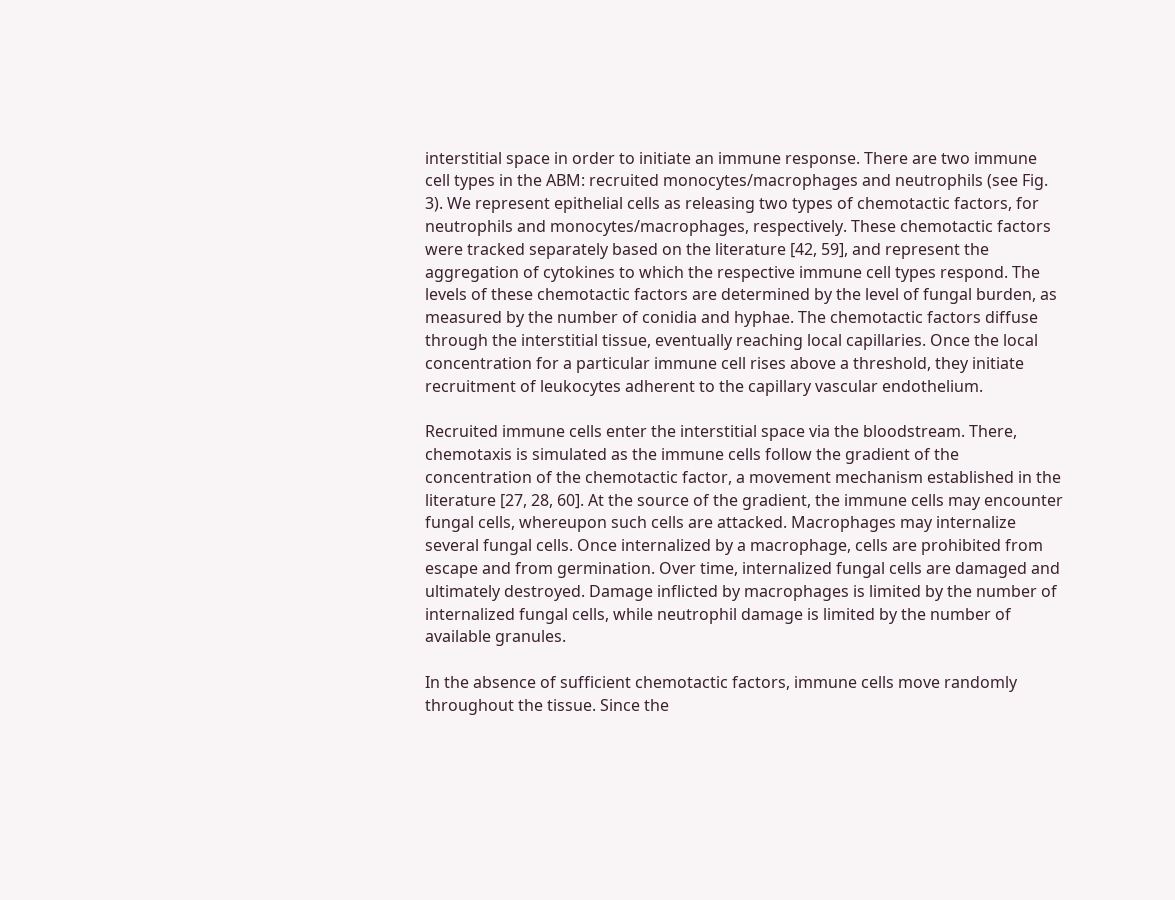interstitial space in order to initiate an immune response. There are two immune cell types in the ABM: recruited monocytes/macrophages and neutrophils (see Fig. 3). We represent epithelial cells as releasing two types of chemotactic factors, for neutrophils and monocytes/macrophages, respectively. These chemotactic factors were tracked separately based on the literature [42, 59], and represent the aggregation of cytokines to which the respective immune cell types respond. The levels of these chemotactic factors are determined by the level of fungal burden, as measured by the number of conidia and hyphae. The chemotactic factors diffuse through the interstitial tissue, eventually reaching local capillaries. Once the local concentration for a particular immune cell rises above a threshold, they initiate recruitment of leukocytes adherent to the capillary vascular endothelium.

Recruited immune cells enter the interstitial space via the bloodstream. There, chemotaxis is simulated as the immune cells follow the gradient of the concentration of the chemotactic factor, a movement mechanism established in the literature [27, 28, 60]. At the source of the gradient, the immune cells may encounter fungal cells, whereupon such cells are attacked. Macrophages may internalize several fungal cells. Once internalized by a macrophage, cells are prohibited from escape and from germination. Over time, internalized fungal cells are damaged and ultimately destroyed. Damage inflicted by macrophages is limited by the number of internalized fungal cells, while neutrophil damage is limited by the number of available granules.

In the absence of sufficient chemotactic factors, immune cells move randomly throughout the tissue. Since the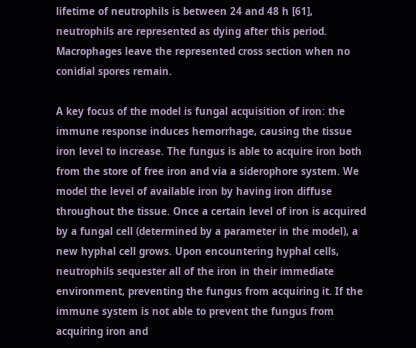lifetime of neutrophils is between 24 and 48 h [61], neutrophils are represented as dying after this period. Macrophages leave the represented cross section when no conidial spores remain.

A key focus of the model is fungal acquisition of iron: the immune response induces hemorrhage, causing the tissue iron level to increase. The fungus is able to acquire iron both from the store of free iron and via a siderophore system. We model the level of available iron by having iron diffuse throughout the tissue. Once a certain level of iron is acquired by a fungal cell (determined by a parameter in the model), a new hyphal cell grows. Upon encountering hyphal cells, neutrophils sequester all of the iron in their immediate environment, preventing the fungus from acquiring it. If the immune system is not able to prevent the fungus from acquiring iron and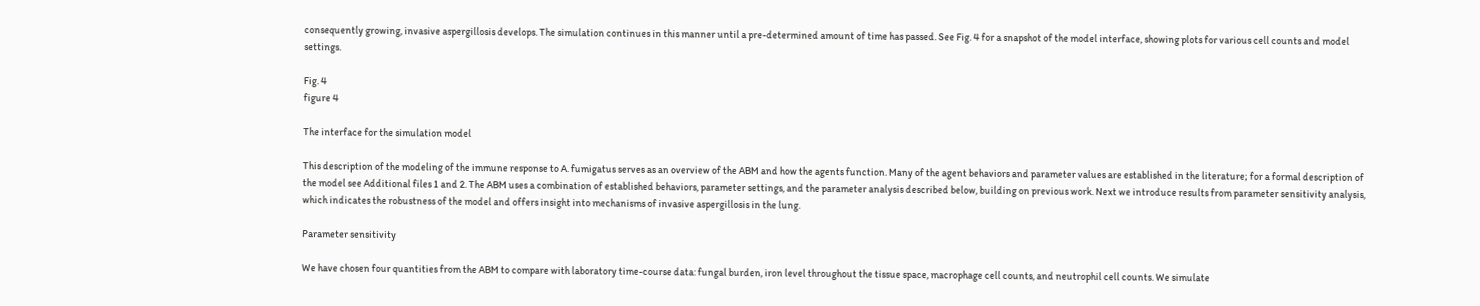consequently growing, invasive aspergillosis develops. The simulation continues in this manner until a pre-determined amount of time has passed. See Fig. 4 for a snapshot of the model interface, showing plots for various cell counts and model settings.

Fig. 4
figure 4

The interface for the simulation model

This description of the modeling of the immune response to A. fumigatus serves as an overview of the ABM and how the agents function. Many of the agent behaviors and parameter values are established in the literature; for a formal description of the model see Additional files 1 and 2. The ABM uses a combination of established behaviors, parameter settings, and the parameter analysis described below, building on previous work. Next we introduce results from parameter sensitivity analysis, which indicates the robustness of the model and offers insight into mechanisms of invasive aspergillosis in the lung.

Parameter sensitivity

We have chosen four quantities from the ABM to compare with laboratory time-course data: fungal burden, iron level throughout the tissue space, macrophage cell counts, and neutrophil cell counts. We simulate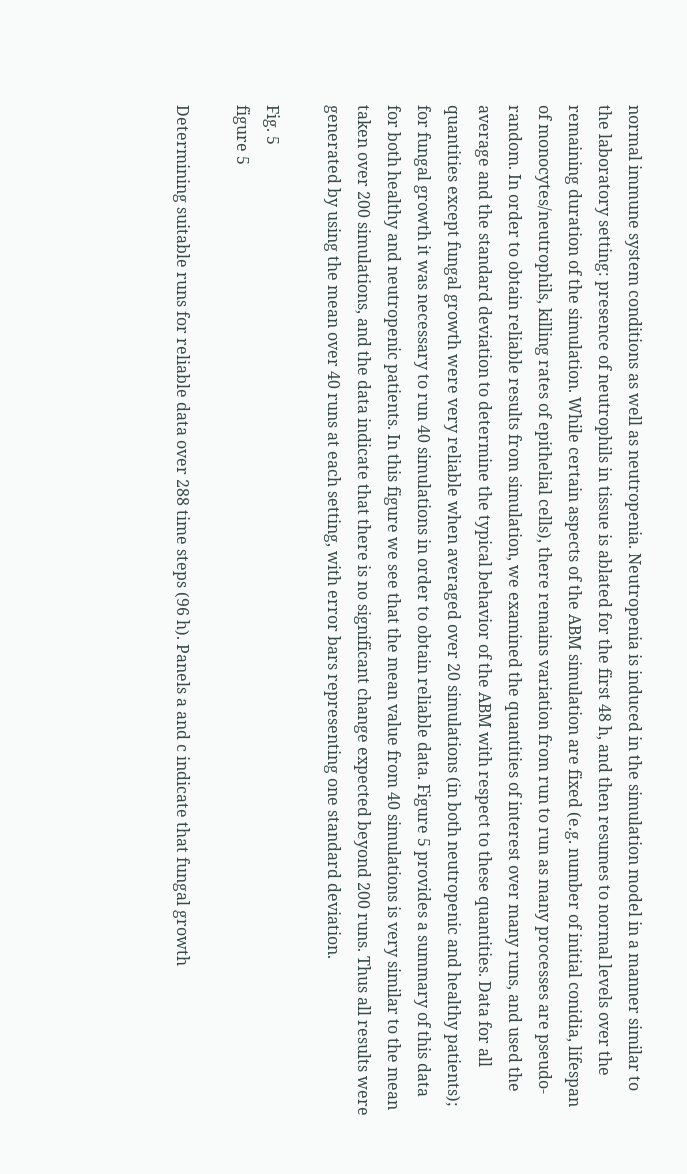normal immune system conditions as well as neutropenia. Neutropenia is induced in the simulation model in a manner similar to the laboratory setting: presence of neutrophils in tissue is ablated for the first 48 h, and then resumes to normal levels over the remaining duration of the simulation. While certain aspects of the ABM simulation are fixed (e.g. number of initial conidia, lifespan of monocytes/neutrophils, killing rates of epithelial cells), there remains variation from run to run as many processes are pseudo-random. In order to obtain reliable results from simulation, we examined the quantities of interest over many runs, and used the average and the standard deviation to determine the typical behavior of the ABM with respect to these quantities. Data for all quantities except fungal growth were very reliable when averaged over 20 simulations (in both neutropenic and healthy patients); for fungal growth it was necessary to run 40 simulations in order to obtain reliable data. Figure 5 provides a summary of this data for both healthy and neutropenic patients. In this figure we see that the mean value from 40 simulations is very similar to the mean taken over 200 simulations, and the data indicate that there is no significant change expected beyond 200 runs. Thus all results were generated by using the mean over 40 runs at each setting, with error bars representing one standard deviation.

Fig. 5
figure 5

Determining suitable runs for reliable data over 288 time steps (96 h). Panels a and c indicate that fungal growth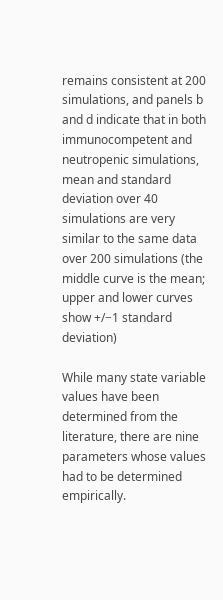remains consistent at 200 simulations, and panels b and d indicate that in both immunocompetent and neutropenic simulations, mean and standard deviation over 40 simulations are very similar to the same data over 200 simulations (the middle curve is the mean; upper and lower curves show +/−1 standard deviation)

While many state variable values have been determined from the literature, there are nine parameters whose values had to be determined empirically.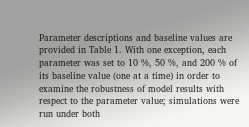Parameter descriptions and baseline values are provided in Table 1. With one exception, each parameter was set to 10 %, 50 %, and 200 % of its baseline value (one at a time) in order to examine the robustness of model results with respect to the parameter value; simulations were run under both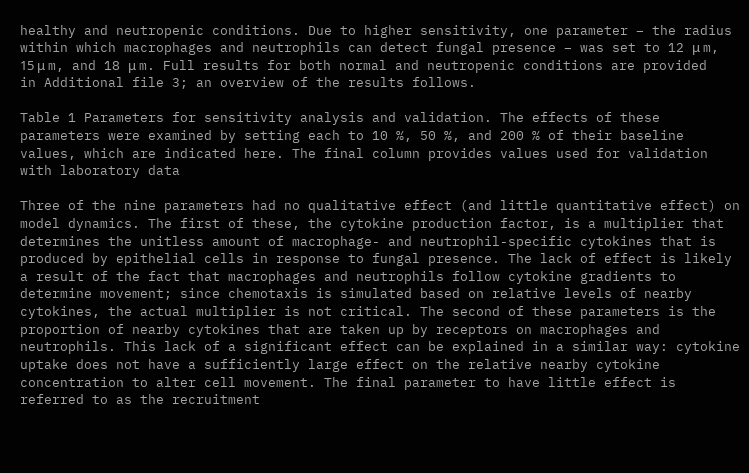healthy and neutropenic conditions. Due to higher sensitivity, one parameter – the radius within which macrophages and neutrophils can detect fungal presence – was set to 12 μ m, 15 μ m, and 18 μ m. Full results for both normal and neutropenic conditions are provided in Additional file 3; an overview of the results follows.

Table 1 Parameters for sensitivity analysis and validation. The effects of these parameters were examined by setting each to 10 %, 50 %, and 200 % of their baseline values, which are indicated here. The final column provides values used for validation with laboratory data

Three of the nine parameters had no qualitative effect (and little quantitative effect) on model dynamics. The first of these, the cytokine production factor, is a multiplier that determines the unitless amount of macrophage- and neutrophil-specific cytokines that is produced by epithelial cells in response to fungal presence. The lack of effect is likely a result of the fact that macrophages and neutrophils follow cytokine gradients to determine movement; since chemotaxis is simulated based on relative levels of nearby cytokines, the actual multiplier is not critical. The second of these parameters is the proportion of nearby cytokines that are taken up by receptors on macrophages and neutrophils. This lack of a significant effect can be explained in a similar way: cytokine uptake does not have a sufficiently large effect on the relative nearby cytokine concentration to alter cell movement. The final parameter to have little effect is referred to as the recruitment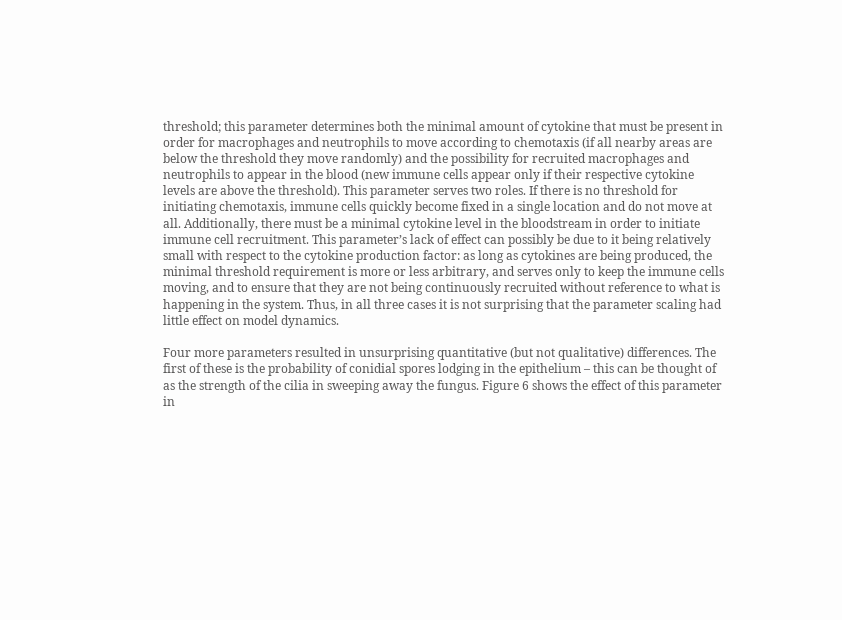threshold; this parameter determines both the minimal amount of cytokine that must be present in order for macrophages and neutrophils to move according to chemotaxis (if all nearby areas are below the threshold they move randomly) and the possibility for recruited macrophages and neutrophils to appear in the blood (new immune cells appear only if their respective cytokine levels are above the threshold). This parameter serves two roles. If there is no threshold for initiating chemotaxis, immune cells quickly become fixed in a single location and do not move at all. Additionally, there must be a minimal cytokine level in the bloodstream in order to initiate immune cell recruitment. This parameter’s lack of effect can possibly be due to it being relatively small with respect to the cytokine production factor: as long as cytokines are being produced, the minimal threshold requirement is more or less arbitrary, and serves only to keep the immune cells moving, and to ensure that they are not being continuously recruited without reference to what is happening in the system. Thus, in all three cases it is not surprising that the parameter scaling had little effect on model dynamics.

Four more parameters resulted in unsurprising quantitative (but not qualitative) differences. The first of these is the probability of conidial spores lodging in the epithelium – this can be thought of as the strength of the cilia in sweeping away the fungus. Figure 6 shows the effect of this parameter in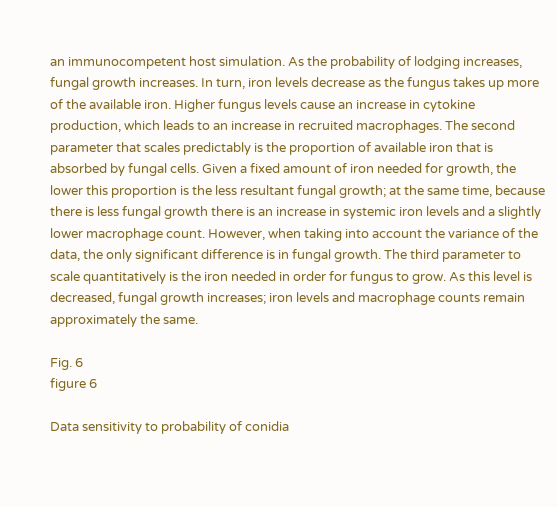an immunocompetent host simulation. As the probability of lodging increases, fungal growth increases. In turn, iron levels decrease as the fungus takes up more of the available iron. Higher fungus levels cause an increase in cytokine production, which leads to an increase in recruited macrophages. The second parameter that scales predictably is the proportion of available iron that is absorbed by fungal cells. Given a fixed amount of iron needed for growth, the lower this proportion is the less resultant fungal growth; at the same time, because there is less fungal growth there is an increase in systemic iron levels and a slightly lower macrophage count. However, when taking into account the variance of the data, the only significant difference is in fungal growth. The third parameter to scale quantitatively is the iron needed in order for fungus to grow. As this level is decreased, fungal growth increases; iron levels and macrophage counts remain approximately the same.

Fig. 6
figure 6

Data sensitivity to probability of conidia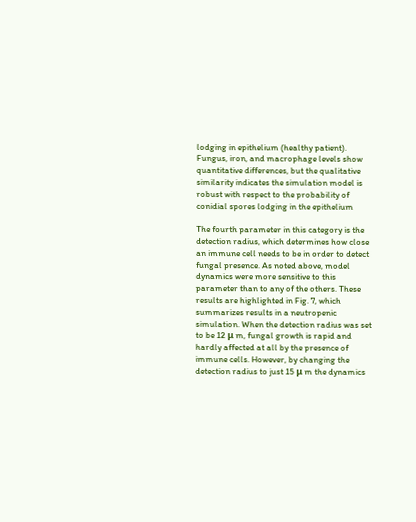lodging in epithelium (healthy patient). Fungus, iron, and macrophage levels show quantitative differences, but the qualitative similarity indicates the simulation model is robust with respect to the probability of conidial spores lodging in the epithelium

The fourth parameter in this category is the detection radius, which determines how close an immune cell needs to be in order to detect fungal presence. As noted above, model dynamics were more sensitive to this parameter than to any of the others. These results are highlighted in Fig. 7, which summarizes results in a neutropenic simulation. When the detection radius was set to be 12 μ m, fungal growth is rapid and hardly affected at all by the presence of immune cells. However, by changing the detection radius to just 15 μ m the dynamics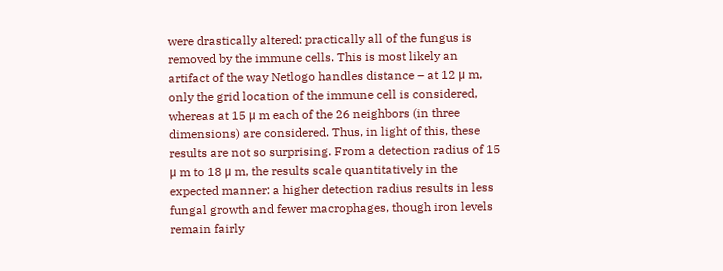were drastically altered: practically all of the fungus is removed by the immune cells. This is most likely an artifact of the way Netlogo handles distance – at 12 μ m, only the grid location of the immune cell is considered, whereas at 15 μ m each of the 26 neighbors (in three dimensions) are considered. Thus, in light of this, these results are not so surprising. From a detection radius of 15 μ m to 18 μ m, the results scale quantitatively in the expected manner: a higher detection radius results in less fungal growth and fewer macrophages, though iron levels remain fairly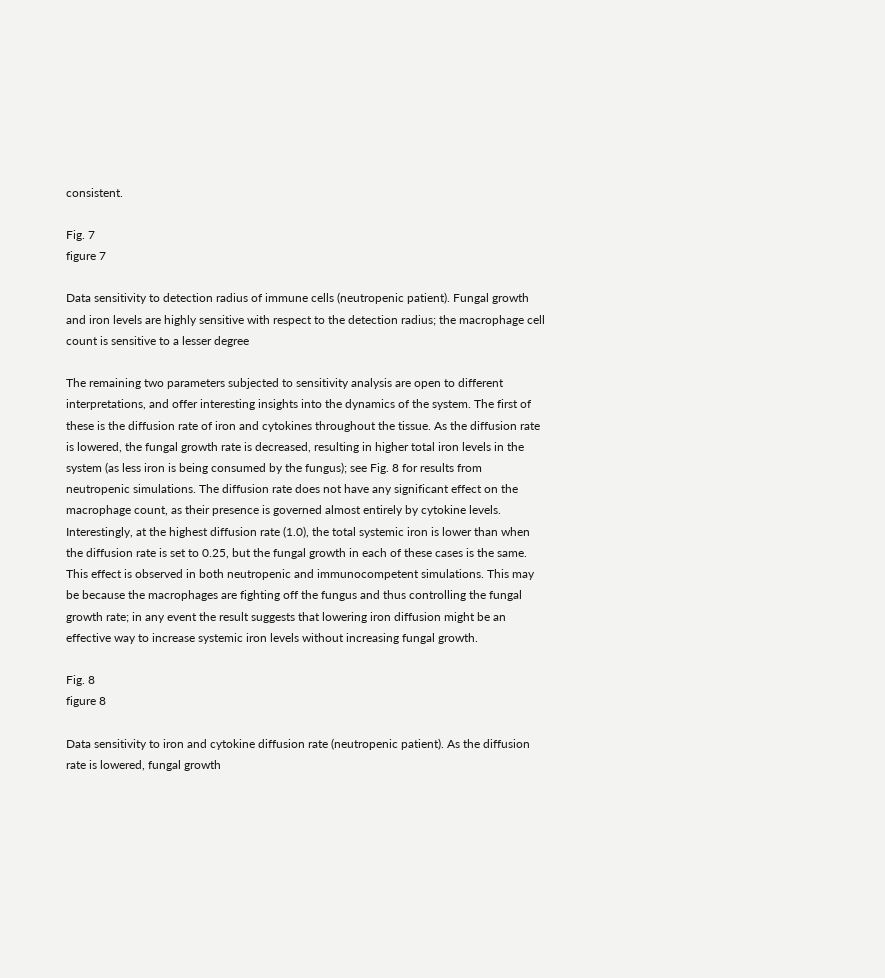consistent.

Fig. 7
figure 7

Data sensitivity to detection radius of immune cells (neutropenic patient). Fungal growth and iron levels are highly sensitive with respect to the detection radius; the macrophage cell count is sensitive to a lesser degree

The remaining two parameters subjected to sensitivity analysis are open to different interpretations, and offer interesting insights into the dynamics of the system. The first of these is the diffusion rate of iron and cytokines throughout the tissue. As the diffusion rate is lowered, the fungal growth rate is decreased, resulting in higher total iron levels in the system (as less iron is being consumed by the fungus); see Fig. 8 for results from neutropenic simulations. The diffusion rate does not have any significant effect on the macrophage count, as their presence is governed almost entirely by cytokine levels. Interestingly, at the highest diffusion rate (1.0), the total systemic iron is lower than when the diffusion rate is set to 0.25, but the fungal growth in each of these cases is the same. This effect is observed in both neutropenic and immunocompetent simulations. This may be because the macrophages are fighting off the fungus and thus controlling the fungal growth rate; in any event the result suggests that lowering iron diffusion might be an effective way to increase systemic iron levels without increasing fungal growth.

Fig. 8
figure 8

Data sensitivity to iron and cytokine diffusion rate (neutropenic patient). As the diffusion rate is lowered, fungal growth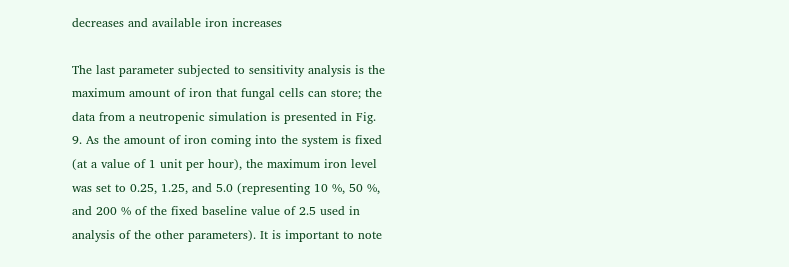decreases and available iron increases

The last parameter subjected to sensitivity analysis is the maximum amount of iron that fungal cells can store; the data from a neutropenic simulation is presented in Fig. 9. As the amount of iron coming into the system is fixed (at a value of 1 unit per hour), the maximum iron level was set to 0.25, 1.25, and 5.0 (representing 10 %, 50 %, and 200 % of the fixed baseline value of 2.5 used in analysis of the other parameters). It is important to note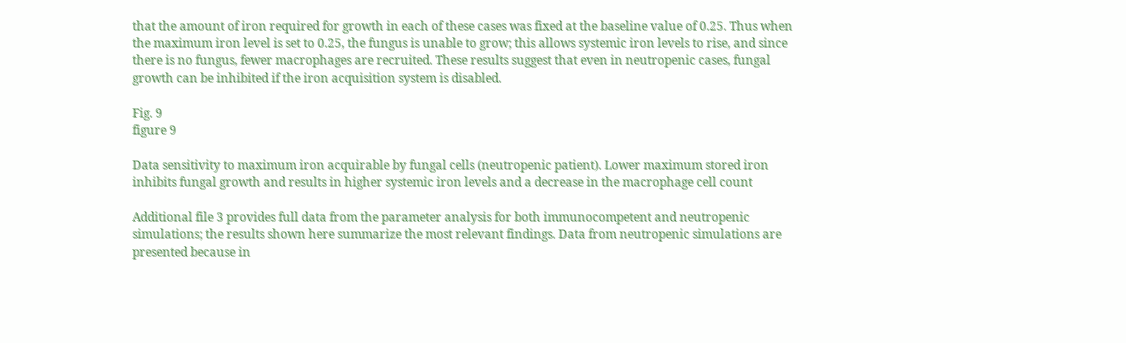that the amount of iron required for growth in each of these cases was fixed at the baseline value of 0.25. Thus when the maximum iron level is set to 0.25, the fungus is unable to grow; this allows systemic iron levels to rise, and since there is no fungus, fewer macrophages are recruited. These results suggest that even in neutropenic cases, fungal growth can be inhibited if the iron acquisition system is disabled.

Fig. 9
figure 9

Data sensitivity to maximum iron acquirable by fungal cells (neutropenic patient). Lower maximum stored iron inhibits fungal growth and results in higher systemic iron levels and a decrease in the macrophage cell count

Additional file 3 provides full data from the parameter analysis for both immunocompetent and neutropenic simulations; the results shown here summarize the most relevant findings. Data from neutropenic simulations are presented because in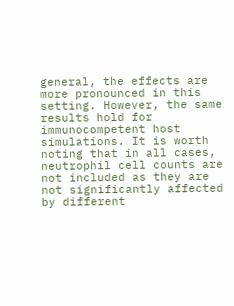general, the effects are more pronounced in this setting. However, the same results hold for immunocompetent host simulations. It is worth noting that in all cases, neutrophil cell counts are not included as they are not significantly affected by different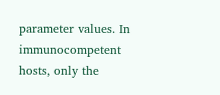parameter values. In immunocompetent hosts, only the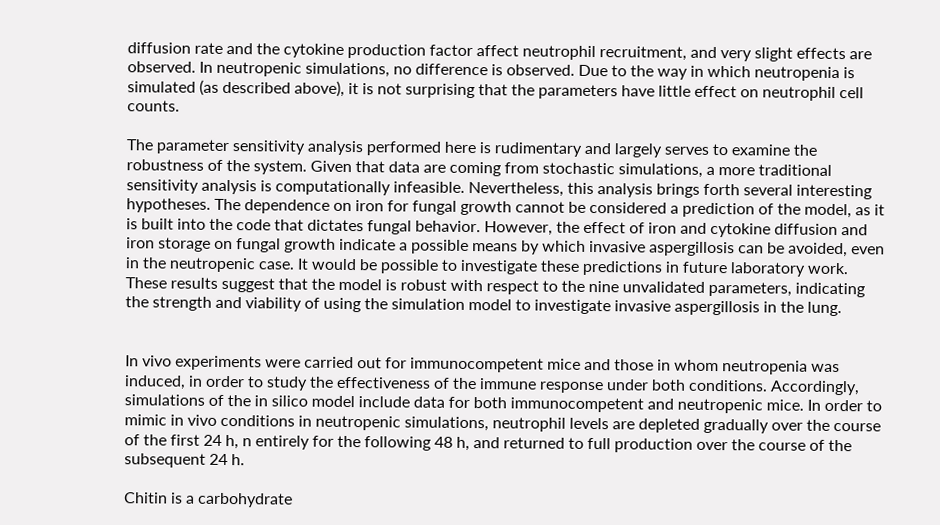diffusion rate and the cytokine production factor affect neutrophil recruitment, and very slight effects are observed. In neutropenic simulations, no difference is observed. Due to the way in which neutropenia is simulated (as described above), it is not surprising that the parameters have little effect on neutrophil cell counts.

The parameter sensitivity analysis performed here is rudimentary and largely serves to examine the robustness of the system. Given that data are coming from stochastic simulations, a more traditional sensitivity analysis is computationally infeasible. Nevertheless, this analysis brings forth several interesting hypotheses. The dependence on iron for fungal growth cannot be considered a prediction of the model, as it is built into the code that dictates fungal behavior. However, the effect of iron and cytokine diffusion and iron storage on fungal growth indicate a possible means by which invasive aspergillosis can be avoided, even in the neutropenic case. It would be possible to investigate these predictions in future laboratory work. These results suggest that the model is robust with respect to the nine unvalidated parameters, indicating the strength and viability of using the simulation model to investigate invasive aspergillosis in the lung.


In vivo experiments were carried out for immunocompetent mice and those in whom neutropenia was induced, in order to study the effectiveness of the immune response under both conditions. Accordingly, simulations of the in silico model include data for both immunocompetent and neutropenic mice. In order to mimic in vivo conditions in neutropenic simulations, neutrophil levels are depleted gradually over the course of the first 24 h, n entirely for the following 48 h, and returned to full production over the course of the subsequent 24 h.

Chitin is a carbohydrate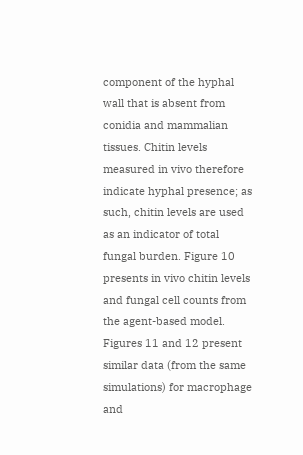component of the hyphal wall that is absent from conidia and mammalian tissues. Chitin levels measured in vivo therefore indicate hyphal presence; as such, chitin levels are used as an indicator of total fungal burden. Figure 10 presents in vivo chitin levels and fungal cell counts from the agent-based model. Figures 11 and 12 present similar data (from the same simulations) for macrophage and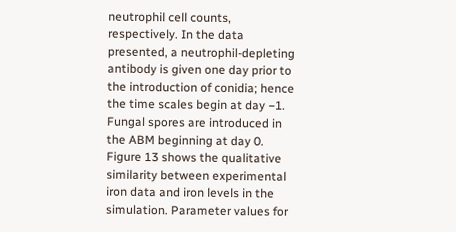neutrophil cell counts, respectively. In the data presented, a neutrophil-depleting antibody is given one day prior to the introduction of conidia; hence the time scales begin at day −1. Fungal spores are introduced in the ABM beginning at day 0. Figure 13 shows the qualitative similarity between experimental iron data and iron levels in the simulation. Parameter values for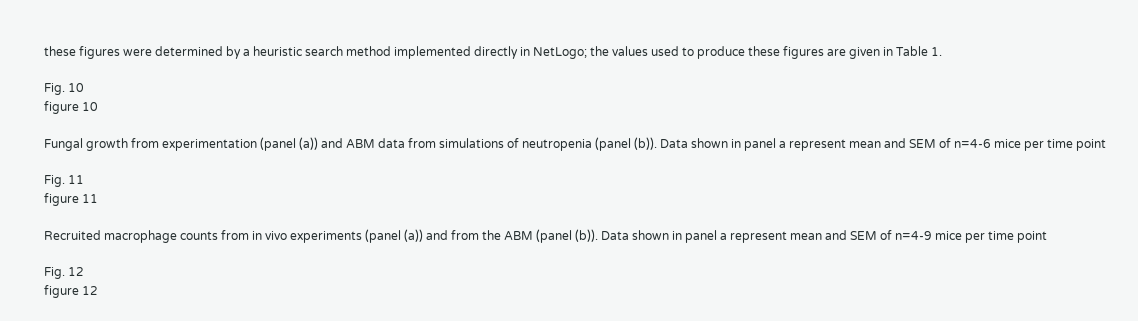these figures were determined by a heuristic search method implemented directly in NetLogo; the values used to produce these figures are given in Table 1.

Fig. 10
figure 10

Fungal growth from experimentation (panel (a)) and ABM data from simulations of neutropenia (panel (b)). Data shown in panel a represent mean and SEM of n=4-6 mice per time point

Fig. 11
figure 11

Recruited macrophage counts from in vivo experiments (panel (a)) and from the ABM (panel (b)). Data shown in panel a represent mean and SEM of n=4-9 mice per time point

Fig. 12
figure 12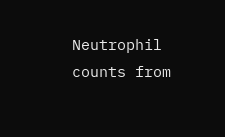Neutrophil counts from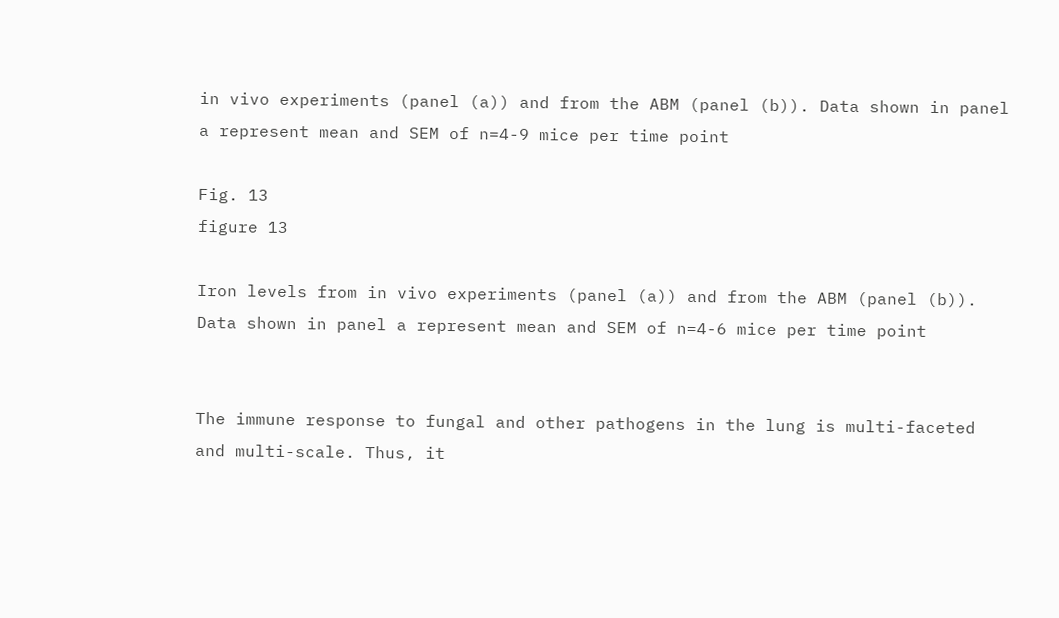in vivo experiments (panel (a)) and from the ABM (panel (b)). Data shown in panel a represent mean and SEM of n=4-9 mice per time point

Fig. 13
figure 13

Iron levels from in vivo experiments (panel (a)) and from the ABM (panel (b)). Data shown in panel a represent mean and SEM of n=4-6 mice per time point


The immune response to fungal and other pathogens in the lung is multi-faceted and multi-scale. Thus, it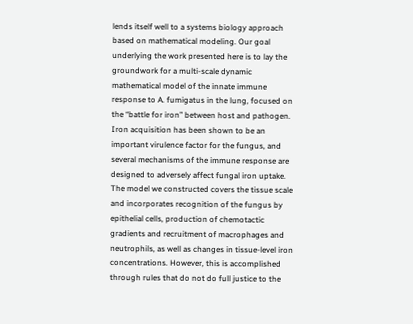lends itself well to a systems biology approach based on mathematical modeling. Our goal underlying the work presented here is to lay the groundwork for a multi-scale dynamic mathematical model of the innate immune response to A. fumigatus in the lung, focused on the “battle for iron” between host and pathogen. Iron acquisition has been shown to be an important virulence factor for the fungus, and several mechanisms of the immune response are designed to adversely affect fungal iron uptake. The model we constructed covers the tissue scale and incorporates recognition of the fungus by epithelial cells, production of chemotactic gradients and recruitment of macrophages and neutrophils, as well as changes in tissue-level iron concentrations. However, this is accomplished through rules that do not do full justice to the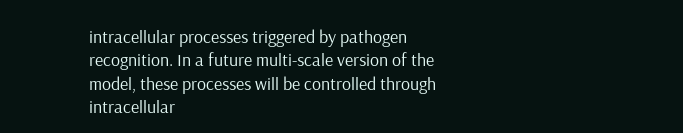intracellular processes triggered by pathogen recognition. In a future multi-scale version of the model, these processes will be controlled through intracellular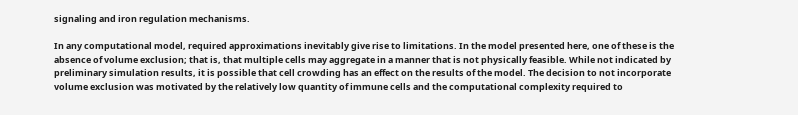signaling and iron regulation mechanisms.

In any computational model, required approximations inevitably give rise to limitations. In the model presented here, one of these is the absence of volume exclusion; that is, that multiple cells may aggregate in a manner that is not physically feasible. While not indicated by preliminary simulation results, it is possible that cell crowding has an effect on the results of the model. The decision to not incorporate volume exclusion was motivated by the relatively low quantity of immune cells and the computational complexity required to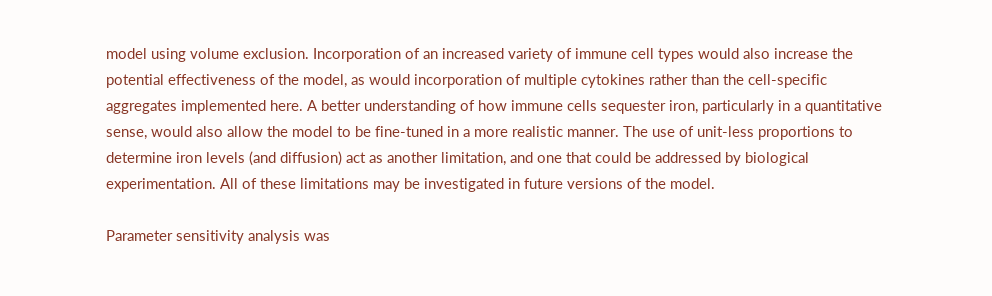model using volume exclusion. Incorporation of an increased variety of immune cell types would also increase the potential effectiveness of the model, as would incorporation of multiple cytokines rather than the cell-specific aggregates implemented here. A better understanding of how immune cells sequester iron, particularly in a quantitative sense, would also allow the model to be fine-tuned in a more realistic manner. The use of unit-less proportions to determine iron levels (and diffusion) act as another limitation, and one that could be addressed by biological experimentation. All of these limitations may be investigated in future versions of the model.

Parameter sensitivity analysis was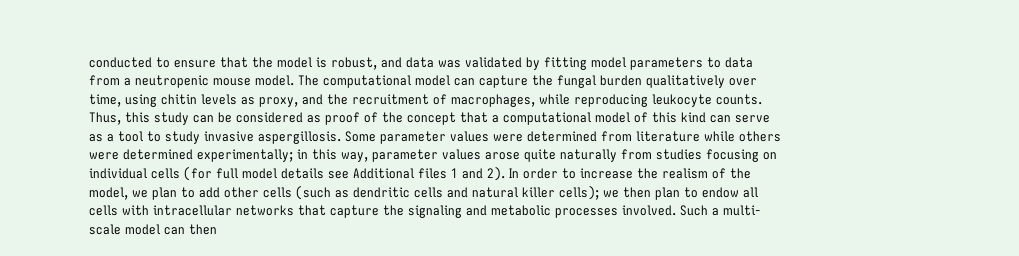conducted to ensure that the model is robust, and data was validated by fitting model parameters to data from a neutropenic mouse model. The computational model can capture the fungal burden qualitatively over time, using chitin levels as proxy, and the recruitment of macrophages, while reproducing leukocyte counts. Thus, this study can be considered as proof of the concept that a computational model of this kind can serve as a tool to study invasive aspergillosis. Some parameter values were determined from literature while others were determined experimentally; in this way, parameter values arose quite naturally from studies focusing on individual cells (for full model details see Additional files 1 and 2). In order to increase the realism of the model, we plan to add other cells (such as dendritic cells and natural killer cells); we then plan to endow all cells with intracellular networks that capture the signaling and metabolic processes involved. Such a multi-scale model can then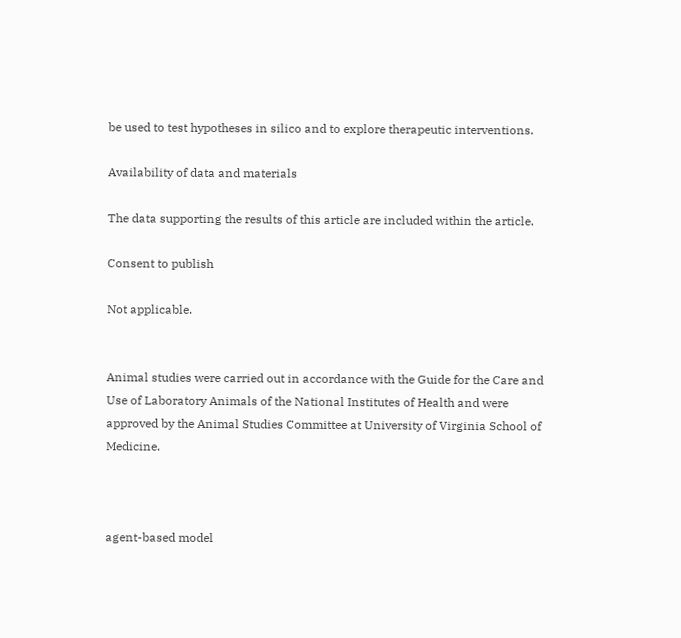be used to test hypotheses in silico and to explore therapeutic interventions.

Availability of data and materials

The data supporting the results of this article are included within the article.

Consent to publish

Not applicable.


Animal studies were carried out in accordance with the Guide for the Care and Use of Laboratory Animals of the National Institutes of Health and were approved by the Animal Studies Committee at University of Virginia School of Medicine.



agent-based model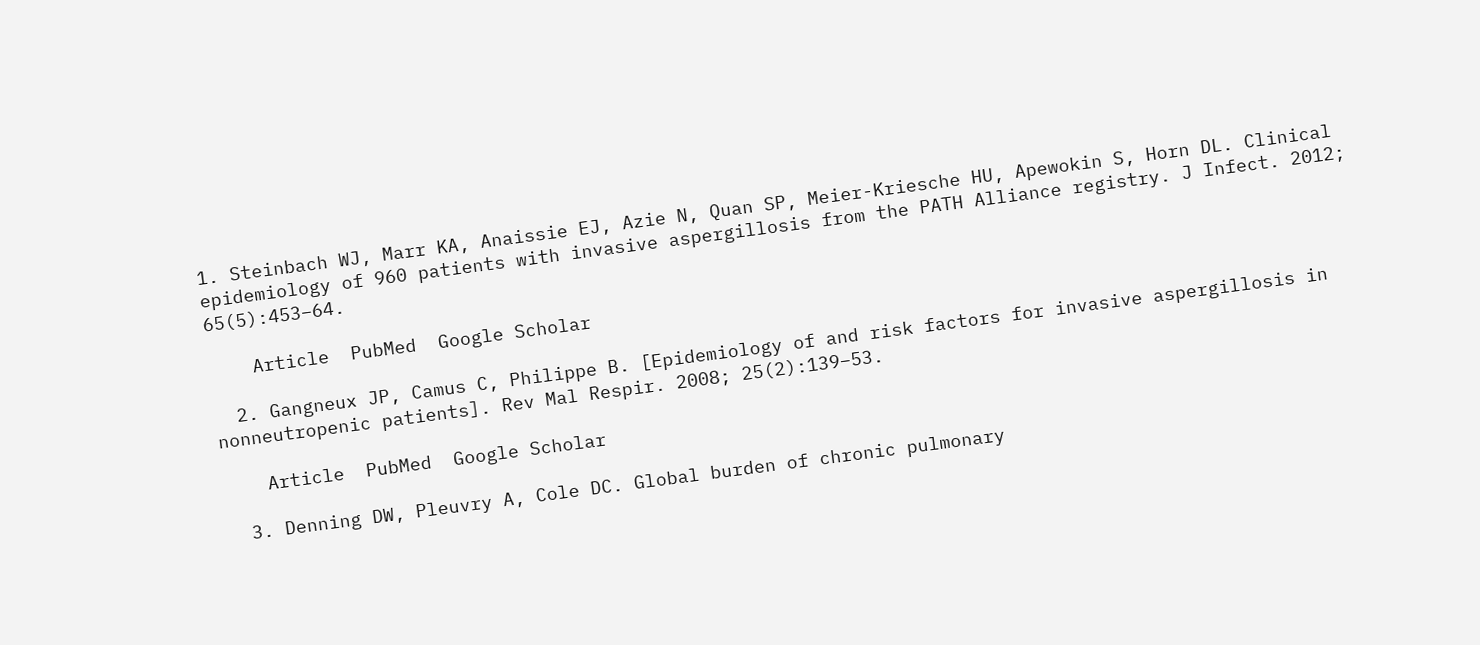1. Steinbach WJ, Marr KA, Anaissie EJ, Azie N, Quan SP, Meier-Kriesche HU, Apewokin S, Horn DL. Clinical epidemiology of 960 patients with invasive aspergillosis from the PATH Alliance registry. J Infect. 2012; 65(5):453–64.

    Article  PubMed  Google Scholar

  2. Gangneux JP, Camus C, Philippe B. [Epidemiology of and risk factors for invasive aspergillosis in nonneutropenic patients]. Rev Mal Respir. 2008; 25(2):139–53.

    Article  PubMed  Google Scholar

  3. Denning DW, Pleuvry A, Cole DC. Global burden of chronic pulmonary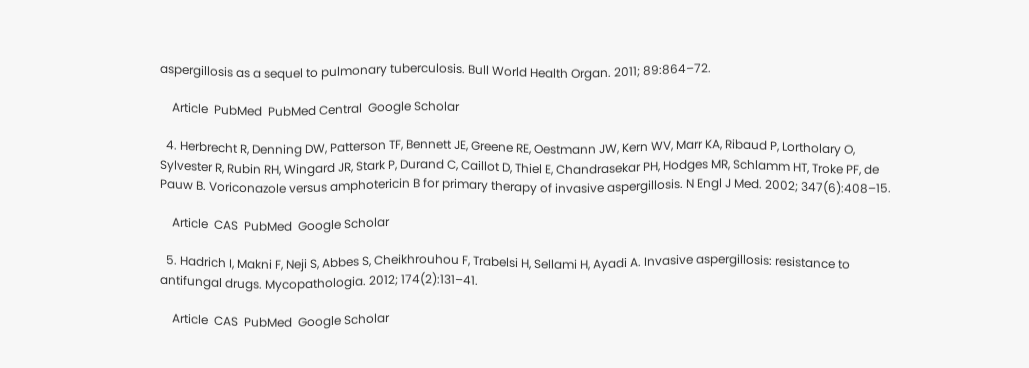aspergillosis as a sequel to pulmonary tuberculosis. Bull World Health Organ. 2011; 89:864–72.

    Article  PubMed  PubMed Central  Google Scholar

  4. Herbrecht R, Denning DW, Patterson TF, Bennett JE, Greene RE, Oestmann JW, Kern WV, Marr KA, Ribaud P, Lortholary O, Sylvester R, Rubin RH, Wingard JR, Stark P, Durand C, Caillot D, Thiel E, Chandrasekar PH, Hodges MR, Schlamm HT, Troke PF, de Pauw B. Voriconazole versus amphotericin B for primary therapy of invasive aspergillosis. N Engl J Med. 2002; 347(6):408–15.

    Article  CAS  PubMed  Google Scholar

  5. Hadrich I, Makni F, Neji S, Abbes S, Cheikhrouhou F, Trabelsi H, Sellami H, Ayadi A. Invasive aspergillosis: resistance to antifungal drugs. Mycopathologia. 2012; 174(2):131–41.

    Article  CAS  PubMed  Google Scholar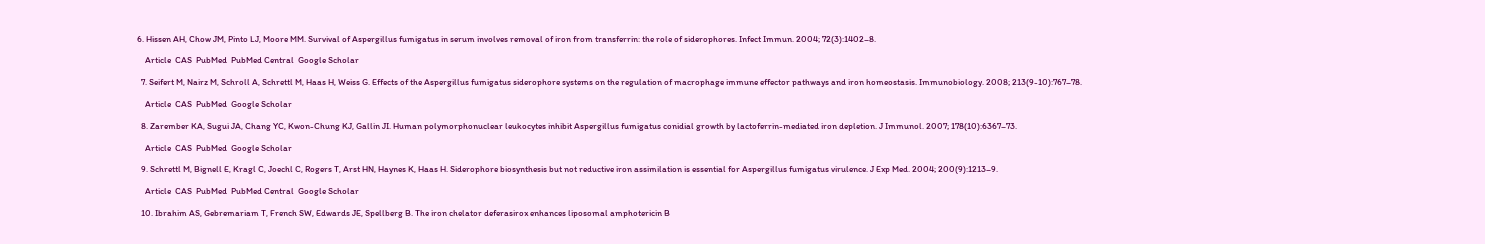6. Hissen AH, Chow JM, Pinto LJ, Moore MM. Survival of Aspergillus fumigatus in serum involves removal of iron from transferrin: the role of siderophores. Infect Immun. 2004; 72(3):1402–8.

    Article  CAS  PubMed  PubMed Central  Google Scholar

  7. Seifert M, Nairz M, Schroll A, Schrettl M, Haas H, Weiss G. Effects of the Aspergillus fumigatus siderophore systems on the regulation of macrophage immune effector pathways and iron homeostasis. Immunobiology. 2008; 213(9-10):767–78.

    Article  CAS  PubMed  Google Scholar

  8. Zarember KA, Sugui JA, Chang YC, Kwon-Chung KJ, Gallin JI. Human polymorphonuclear leukocytes inhibit Aspergillus fumigatus conidial growth by lactoferrin-mediated iron depletion. J Immunol. 2007; 178(10):6367–73.

    Article  CAS  PubMed  Google Scholar

  9. Schrettl M, Bignell E, Kragl C, Joechl C, Rogers T, Arst HN, Haynes K, Haas H. Siderophore biosynthesis but not reductive iron assimilation is essential for Aspergillus fumigatus virulence. J Exp Med. 2004; 200(9):1213–9.

    Article  CAS  PubMed  PubMed Central  Google Scholar

  10. Ibrahim AS, Gebremariam T, French SW, Edwards JE, Spellberg B. The iron chelator deferasirox enhances liposomal amphotericin B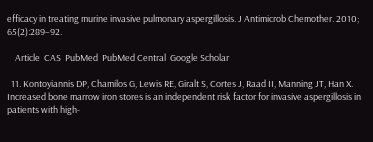efficacy in treating murine invasive pulmonary aspergillosis. J Antimicrob Chemother. 2010; 65(2):289–92.

    Article  CAS  PubMed  PubMed Central  Google Scholar

  11. Kontoyiannis DP, Chamilos G, Lewis RE, Giralt S, Cortes J, Raad II, Manning JT, Han X. Increased bone marrow iron stores is an independent risk factor for invasive aspergillosis in patients with high-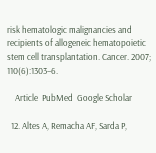risk hematologic malignancies and recipients of allogeneic hematopoietic stem cell transplantation. Cancer. 2007; 110(6):1303–6.

    Article  PubMed  Google Scholar

  12. Altes A, Remacha AF, Sarda P,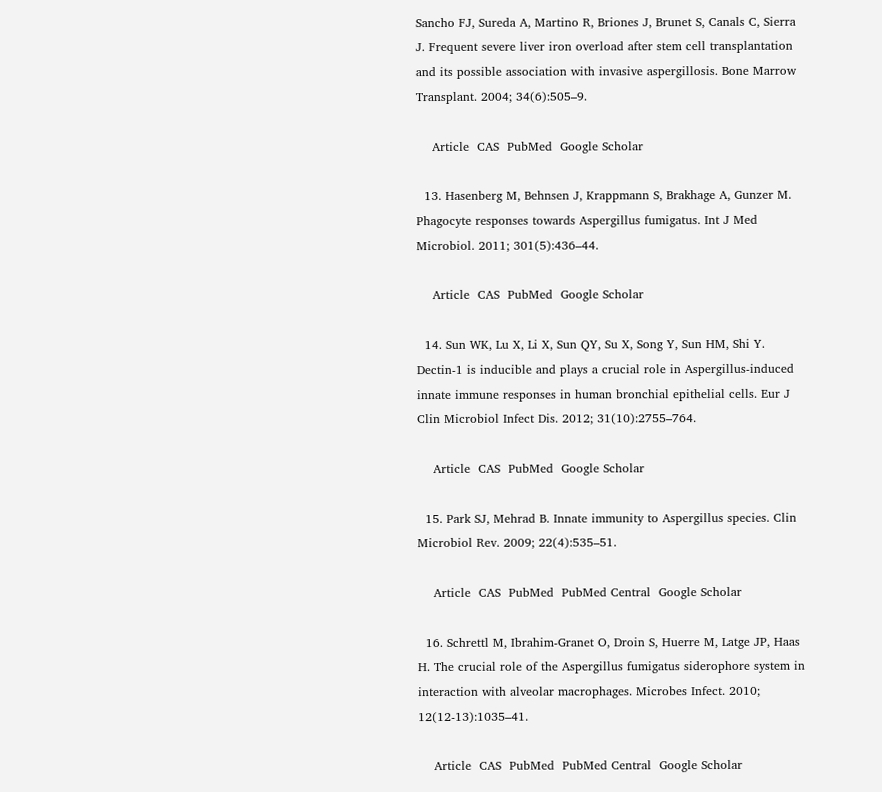Sancho FJ, Sureda A, Martino R, Briones J, Brunet S, Canals C, Sierra J. Frequent severe liver iron overload after stem cell transplantation and its possible association with invasive aspergillosis. Bone Marrow Transplant. 2004; 34(6):505–9.

    Article  CAS  PubMed  Google Scholar

  13. Hasenberg M, Behnsen J, Krappmann S, Brakhage A, Gunzer M. Phagocyte responses towards Aspergillus fumigatus. Int J Med Microbiol. 2011; 301(5):436–44.

    Article  CAS  PubMed  Google Scholar

  14. Sun WK, Lu X, Li X, Sun QY, Su X, Song Y, Sun HM, Shi Y. Dectin-1 is inducible and plays a crucial role in Aspergillus-induced innate immune responses in human bronchial epithelial cells. Eur J Clin Microbiol Infect Dis. 2012; 31(10):2755–764.

    Article  CAS  PubMed  Google Scholar

  15. Park SJ, Mehrad B. Innate immunity to Aspergillus species. Clin Microbiol Rev. 2009; 22(4):535–51.

    Article  CAS  PubMed  PubMed Central  Google Scholar

  16. Schrettl M, Ibrahim-Granet O, Droin S, Huerre M, Latge JP, Haas H. The crucial role of the Aspergillus fumigatus siderophore system in interaction with alveolar macrophages. Microbes Infect. 2010; 12(12-13):1035–41.

    Article  CAS  PubMed  PubMed Central  Google Scholar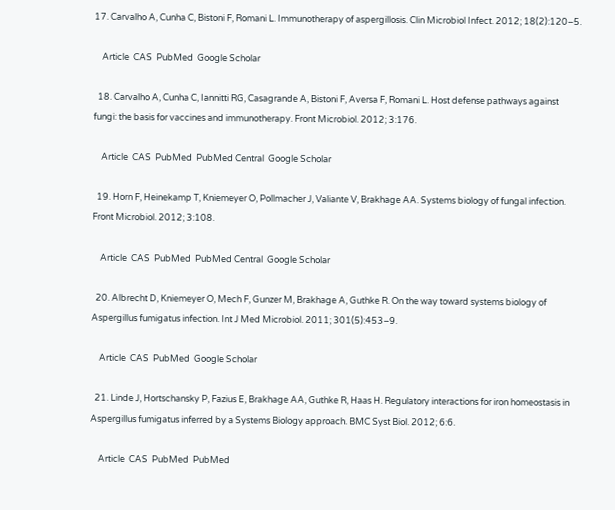17. Carvalho A, Cunha C, Bistoni F, Romani L. Immunotherapy of aspergillosis. Clin Microbiol Infect. 2012; 18(2):120–5.

    Article  CAS  PubMed  Google Scholar

  18. Carvalho A, Cunha C, Iannitti RG, Casagrande A, Bistoni F, Aversa F, Romani L. Host defense pathways against fungi: the basis for vaccines and immunotherapy. Front Microbiol. 2012; 3:176.

    Article  CAS  PubMed  PubMed Central  Google Scholar

  19. Horn F, Heinekamp T, Kniemeyer O, Pollmacher J, Valiante V, Brakhage AA. Systems biology of fungal infection. Front Microbiol. 2012; 3:108.

    Article  CAS  PubMed  PubMed Central  Google Scholar

  20. Albrecht D, Kniemeyer O, Mech F, Gunzer M, Brakhage A, Guthke R. On the way toward systems biology of Aspergillus fumigatus infection. Int J Med Microbiol. 2011; 301(5):453–9.

    Article  CAS  PubMed  Google Scholar

  21. Linde J, Hortschansky P, Fazius E, Brakhage AA, Guthke R, Haas H. Regulatory interactions for iron homeostasis in Aspergillus fumigatus inferred by a Systems Biology approach. BMC Syst Biol. 2012; 6:6.

    Article  CAS  PubMed  PubMed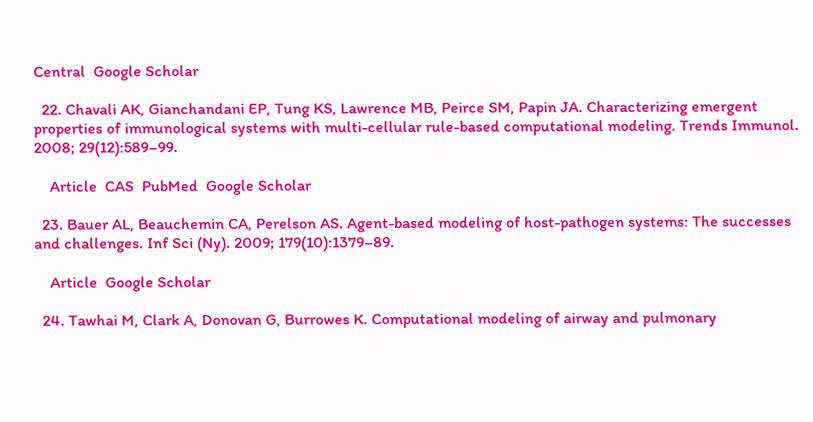Central  Google Scholar

  22. Chavali AK, Gianchandani EP, Tung KS, Lawrence MB, Peirce SM, Papin JA. Characterizing emergent properties of immunological systems with multi-cellular rule-based computational modeling. Trends Immunol. 2008; 29(12):589–99.

    Article  CAS  PubMed  Google Scholar

  23. Bauer AL, Beauchemin CA, Perelson AS. Agent-based modeling of host-pathogen systems: The successes and challenges. Inf Sci (Ny). 2009; 179(10):1379–89.

    Article  Google Scholar

  24. Tawhai M, Clark A, Donovan G, Burrowes K. Computational modeling of airway and pulmonary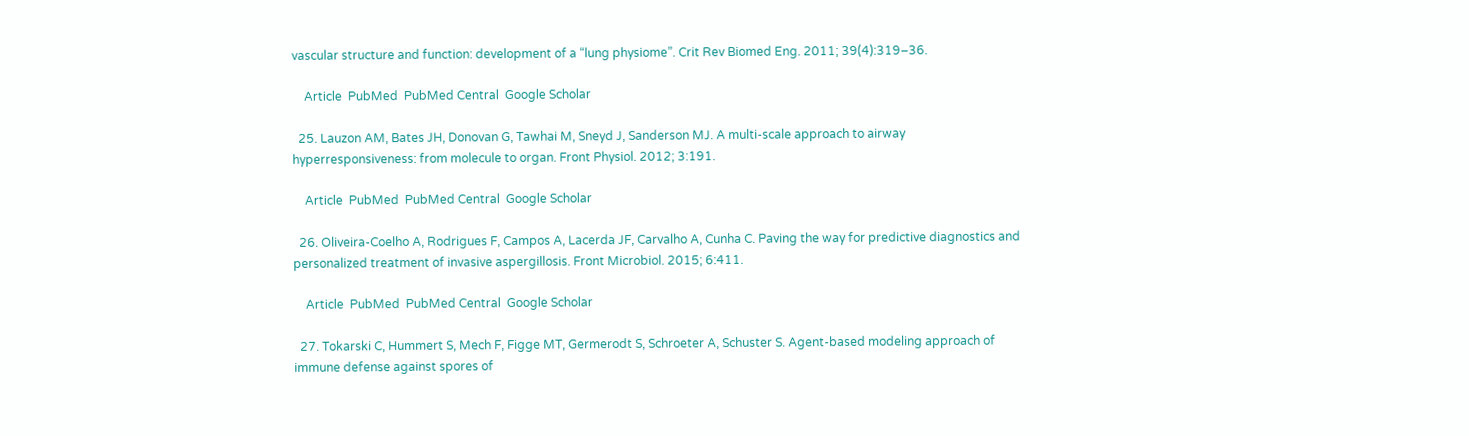vascular structure and function: development of a “lung physiome”. Crit Rev Biomed Eng. 2011; 39(4):319–36.

    Article  PubMed  PubMed Central  Google Scholar

  25. Lauzon AM, Bates JH, Donovan G, Tawhai M, Sneyd J, Sanderson MJ. A multi-scale approach to airway hyperresponsiveness: from molecule to organ. Front Physiol. 2012; 3:191.

    Article  PubMed  PubMed Central  Google Scholar

  26. Oliveira-Coelho A, Rodrigues F, Campos A, Lacerda JF, Carvalho A, Cunha C. Paving the way for predictive diagnostics and personalized treatment of invasive aspergillosis. Front Microbiol. 2015; 6:411.

    Article  PubMed  PubMed Central  Google Scholar

  27. Tokarski C, Hummert S, Mech F, Figge MT, Germerodt S, Schroeter A, Schuster S. Agent-based modeling approach of immune defense against spores of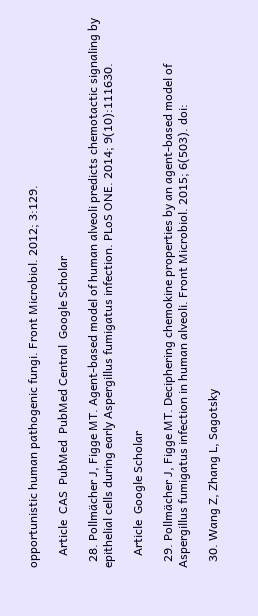opportunistic human pathogenic fungi. Front Microbiol. 2012; 3:129.

    Article  CAS  PubMed  PubMed Central  Google Scholar

  28. Pollmächer J, Figge MT. Agent-based model of human alveoli predicts chemotactic signaling by epithelial cells during early Aspergillus fumigatus infection. PLoS ONE. 2014; 9(10):111630.

    Article  Google Scholar

  29. Pollmächer J, Figge MT. Deciphering chemokine properties by an agent-based model of Aspergillus fumigatus infection in human alveoli. Front Microbiol. 2015; 6(503). doi:

  30. Wang Z, Zhang L, Sagotsky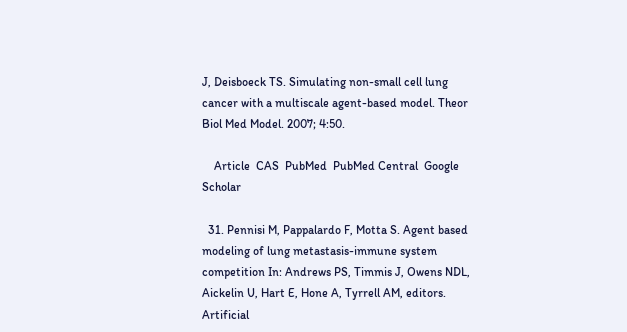J, Deisboeck TS. Simulating non-small cell lung cancer with a multiscale agent-based model. Theor Biol Med Model. 2007; 4:50.

    Article  CAS  PubMed  PubMed Central  Google Scholar

  31. Pennisi M, Pappalardo F, Motta S. Agent based modeling of lung metastasis-immune system competition In: Andrews PS, Timmis J, Owens NDL, Aickelin U, Hart E, Hone A, Tyrrell AM, editors. Artificial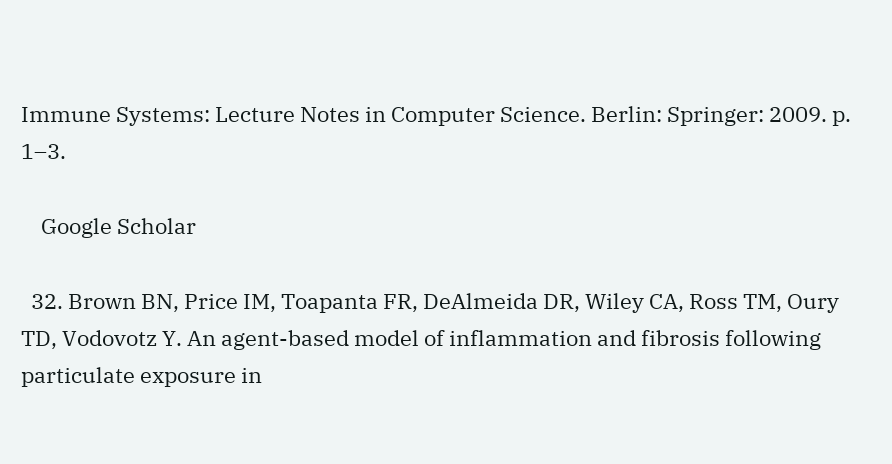Immune Systems: Lecture Notes in Computer Science. Berlin: Springer: 2009. p. 1–3.

    Google Scholar

  32. Brown BN, Price IM, Toapanta FR, DeAlmeida DR, Wiley CA, Ross TM, Oury TD, Vodovotz Y. An agent-based model of inflammation and fibrosis following particulate exposure in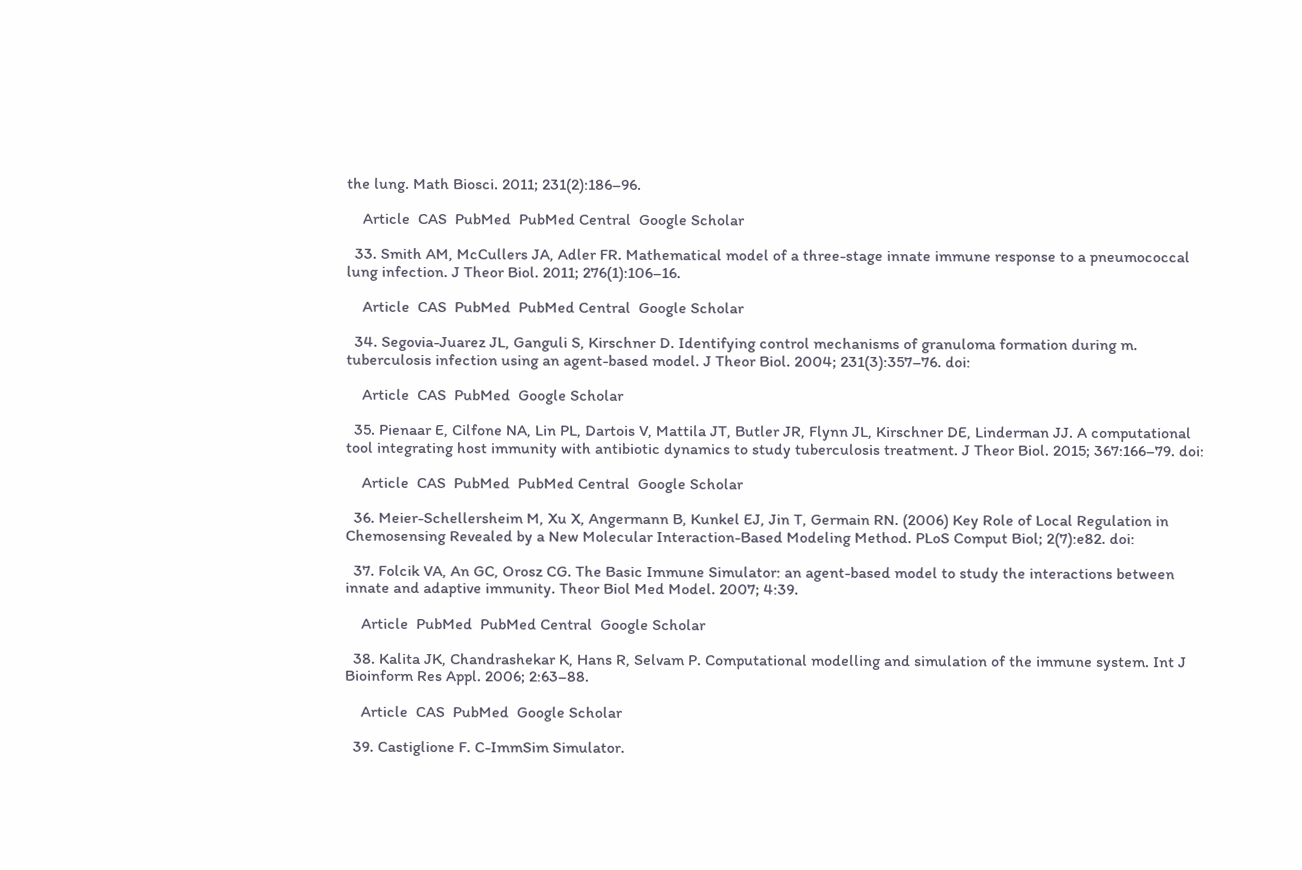the lung. Math Biosci. 2011; 231(2):186–96.

    Article  CAS  PubMed  PubMed Central  Google Scholar

  33. Smith AM, McCullers JA, Adler FR. Mathematical model of a three-stage innate immune response to a pneumococcal lung infection. J Theor Biol. 2011; 276(1):106–16.

    Article  CAS  PubMed  PubMed Central  Google Scholar

  34. Segovia-Juarez JL, Ganguli S, Kirschner D. Identifying control mechanisms of granuloma formation during m. tuberculosis infection using an agent-based model. J Theor Biol. 2004; 231(3):357–76. doi:

    Article  CAS  PubMed  Google Scholar

  35. Pienaar E, Cilfone NA, Lin PL, Dartois V, Mattila JT, Butler JR, Flynn JL, Kirschner DE, Linderman JJ. A computational tool integrating host immunity with antibiotic dynamics to study tuberculosis treatment. J Theor Biol. 2015; 367:166–79. doi:

    Article  CAS  PubMed  PubMed Central  Google Scholar

  36. Meier-Schellersheim M, Xu X, Angermann B, Kunkel EJ, Jin T, Germain RN. (2006) Key Role of Local Regulation in Chemosensing Revealed by a New Molecular Interaction-Based Modeling Method. PLoS Comput Biol; 2(7):e82. doi:

  37. Folcik VA, An GC, Orosz CG. The Basic Immune Simulator: an agent-based model to study the interactions between innate and adaptive immunity. Theor Biol Med Model. 2007; 4:39.

    Article  PubMed  PubMed Central  Google Scholar

  38. Kalita JK, Chandrashekar K, Hans R, Selvam P. Computational modelling and simulation of the immune system. Int J Bioinform Res Appl. 2006; 2:63–88.

    Article  CAS  PubMed  Google Scholar

  39. Castiglione F. C-ImmSim Simulator.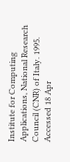Institute for Computing Applications, National Research Council (CNR) of Italy. 1995. Accessed 18 Apr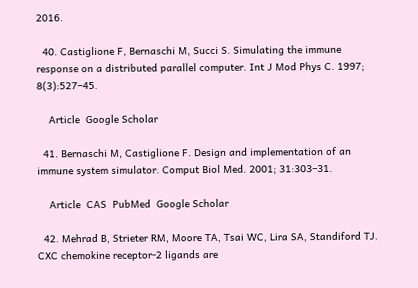2016.

  40. Castiglione F, Bernaschi M, Succi S. Simulating the immune response on a distributed parallel computer. Int J Mod Phys C. 1997; 8(3):527–45.

    Article  Google Scholar

  41. Bernaschi M, Castiglione F. Design and implementation of an immune system simulator. Comput Biol Med. 2001; 31:303–31.

    Article  CAS  PubMed  Google Scholar

  42. Mehrad B, Strieter RM, Moore TA, Tsai WC, Lira SA, Standiford TJ. CXC chemokine receptor-2 ligands are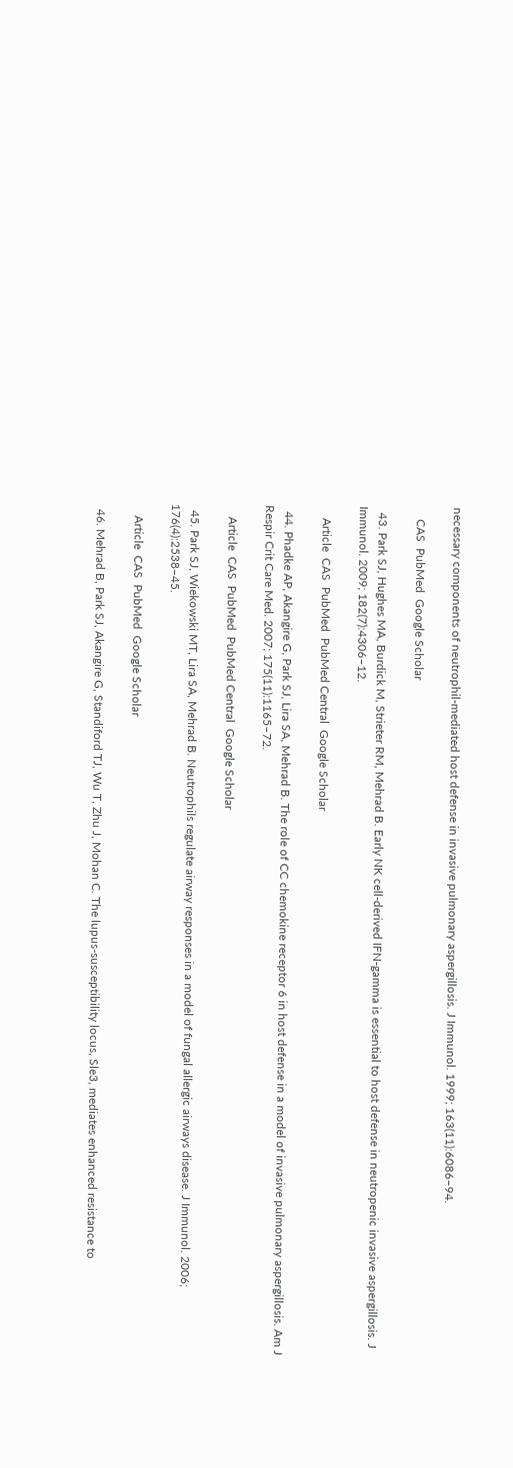necessary components of neutrophil-mediated host defense in invasive pulmonary aspergillosis. J Immunol. 1999; 163(11):6086–94.

    CAS  PubMed  Google Scholar

  43. Park SJ, Hughes MA, Burdick M, Strieter RM, Mehrad B. Early NK cell-derived IFN-gamma is essential to host defense in neutropenic invasive aspergillosis. J Immunol. 2009; 182(7):4306–12.

    Article  CAS  PubMed  PubMed Central  Google Scholar

  44. Phadke AP, Akangire G, Park SJ, Lira SA, Mehrad B. The role of CC chemokine receptor 6 in host defense in a model of invasive pulmonary aspergillosis. Am J Respir Crit Care Med. 2007; 175(11):1165–72.

    Article  CAS  PubMed  PubMed Central  Google Scholar

  45. Park SJ, Wiekowski MT, Lira SA, Mehrad B. Neutrophils regulate airway responses in a model of fungal allergic airways disease. J Immunol. 2006; 176(4):2538–45.

    Article  CAS  PubMed  Google Scholar

  46. Mehrad B, Park SJ, Akangire G, Standiford TJ, Wu T, Zhu J, Mohan C. The lupus-susceptibility locus, Sle3, mediates enhanced resistance to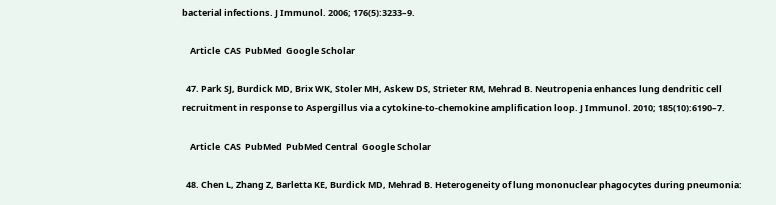bacterial infections. J Immunol. 2006; 176(5):3233–9.

    Article  CAS  PubMed  Google Scholar

  47. Park SJ, Burdick MD, Brix WK, Stoler MH, Askew DS, Strieter RM, Mehrad B. Neutropenia enhances lung dendritic cell recruitment in response to Aspergillus via a cytokine-to-chemokine amplification loop. J Immunol. 2010; 185(10):6190–7.

    Article  CAS  PubMed  PubMed Central  Google Scholar

  48. Chen L, Zhang Z, Barletta KE, Burdick MD, Mehrad B. Heterogeneity of lung mononuclear phagocytes during pneumonia: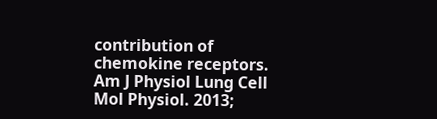contribution of chemokine receptors. Am J Physiol Lung Cell Mol Physiol. 2013;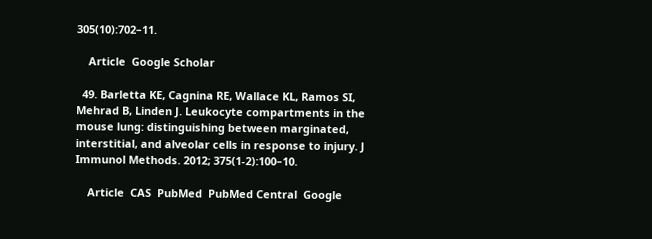305(10):702–11.

    Article  Google Scholar

  49. Barletta KE, Cagnina RE, Wallace KL, Ramos SI, Mehrad B, Linden J. Leukocyte compartments in the mouse lung: distinguishing between marginated, interstitial, and alveolar cells in response to injury. J Immunol Methods. 2012; 375(1-2):100–10.

    Article  CAS  PubMed  PubMed Central  Google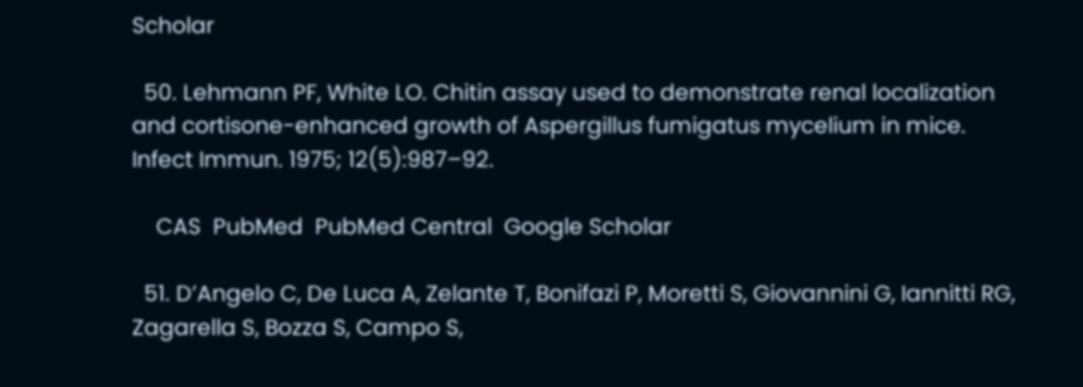Scholar

  50. Lehmann PF, White LO. Chitin assay used to demonstrate renal localization and cortisone-enhanced growth of Aspergillus fumigatus mycelium in mice. Infect Immun. 1975; 12(5):987–92.

    CAS  PubMed  PubMed Central  Google Scholar

  51. D’Angelo C, De Luca A, Zelante T, Bonifazi P, Moretti S, Giovannini G, Iannitti RG, Zagarella S, Bozza S, Campo S,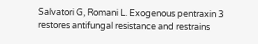Salvatori G, Romani L. Exogenous pentraxin 3 restores antifungal resistance and restrains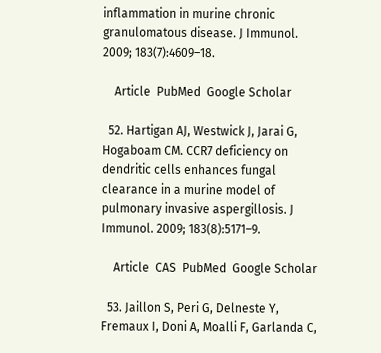inflammation in murine chronic granulomatous disease. J Immunol. 2009; 183(7):4609–18.

    Article  PubMed  Google Scholar

  52. Hartigan AJ, Westwick J, Jarai G, Hogaboam CM. CCR7 deficiency on dendritic cells enhances fungal clearance in a murine model of pulmonary invasive aspergillosis. J Immunol. 2009; 183(8):5171–9.

    Article  CAS  PubMed  Google Scholar

  53. Jaillon S, Peri G, Delneste Y, Fremaux I, Doni A, Moalli F, Garlanda C,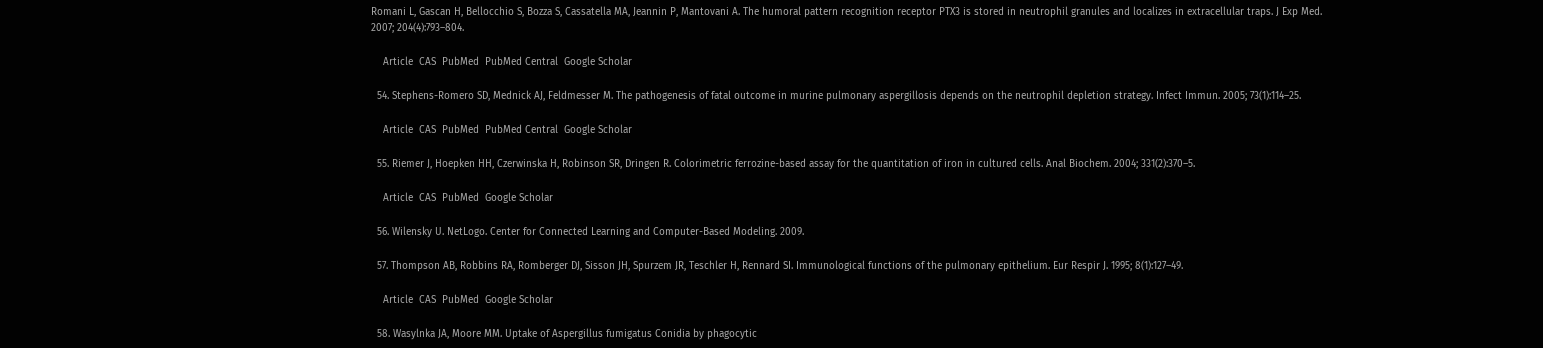Romani L, Gascan H, Bellocchio S, Bozza S, Cassatella MA, Jeannin P, Mantovani A. The humoral pattern recognition receptor PTX3 is stored in neutrophil granules and localizes in extracellular traps. J Exp Med. 2007; 204(4):793–804.

    Article  CAS  PubMed  PubMed Central  Google Scholar

  54. Stephens-Romero SD, Mednick AJ, Feldmesser M. The pathogenesis of fatal outcome in murine pulmonary aspergillosis depends on the neutrophil depletion strategy. Infect Immun. 2005; 73(1):114–25.

    Article  CAS  PubMed  PubMed Central  Google Scholar

  55. Riemer J, Hoepken HH, Czerwinska H, Robinson SR, Dringen R. Colorimetric ferrozine-based assay for the quantitation of iron in cultured cells. Anal Biochem. 2004; 331(2):370–5.

    Article  CAS  PubMed  Google Scholar

  56. Wilensky U. NetLogo. Center for Connected Learning and Computer-Based Modeling. 2009.

  57. Thompson AB, Robbins RA, Romberger DJ, Sisson JH, Spurzem JR, Teschler H, Rennard SI. Immunological functions of the pulmonary epithelium. Eur Respir J. 1995; 8(1):127–49.

    Article  CAS  PubMed  Google Scholar

  58. Wasylnka JA, Moore MM. Uptake of Aspergillus fumigatus Conidia by phagocytic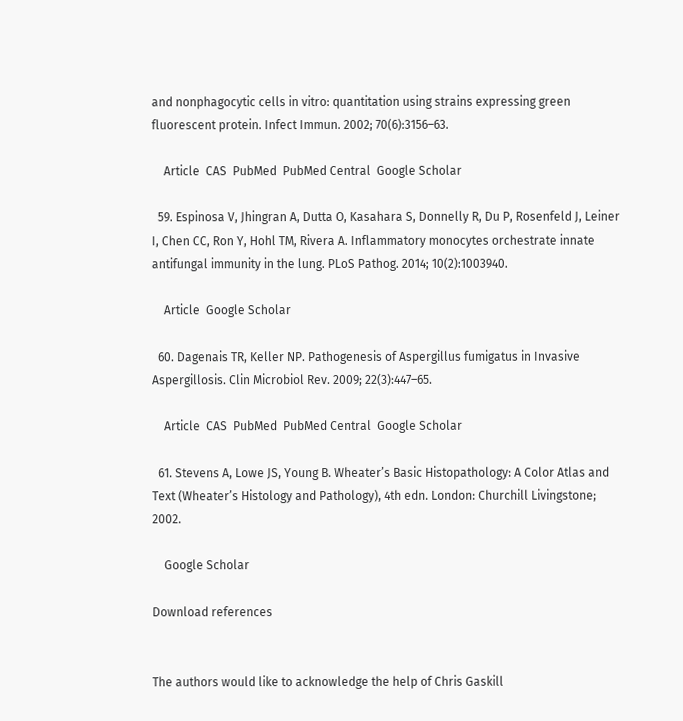and nonphagocytic cells in vitro: quantitation using strains expressing green fluorescent protein. Infect Immun. 2002; 70(6):3156–63.

    Article  CAS  PubMed  PubMed Central  Google Scholar

  59. Espinosa V, Jhingran A, Dutta O, Kasahara S, Donnelly R, Du P, Rosenfeld J, Leiner I, Chen CC, Ron Y, Hohl TM, Rivera A. Inflammatory monocytes orchestrate innate antifungal immunity in the lung. PLoS Pathog. 2014; 10(2):1003940.

    Article  Google Scholar

  60. Dagenais TR, Keller NP. Pathogenesis of Aspergillus fumigatus in Invasive Aspergillosis. Clin Microbiol Rev. 2009; 22(3):447–65.

    Article  CAS  PubMed  PubMed Central  Google Scholar

  61. Stevens A, Lowe JS, Young B. Wheater’s Basic Histopathology: A Color Atlas and Text (Wheater’s Histology and Pathology), 4th edn. London: Churchill Livingstone; 2002.

    Google Scholar

Download references


The authors would like to acknowledge the help of Chris Gaskill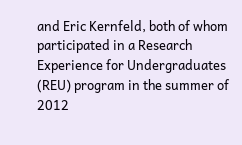and Eric Kernfeld, both of whom participated in a Research Experience for Undergraduates (REU) program in the summer of 2012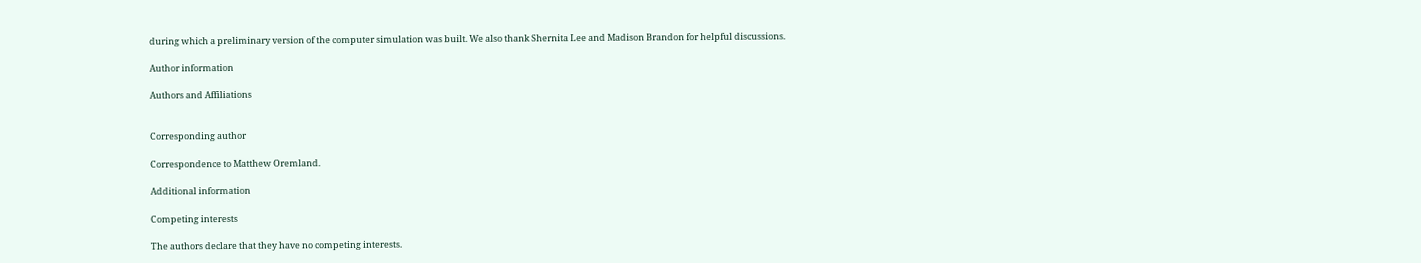during which a preliminary version of the computer simulation was built. We also thank Shernita Lee and Madison Brandon for helpful discussions.

Author information

Authors and Affiliations


Corresponding author

Correspondence to Matthew Oremland.

Additional information

Competing interests

The authors declare that they have no competing interests.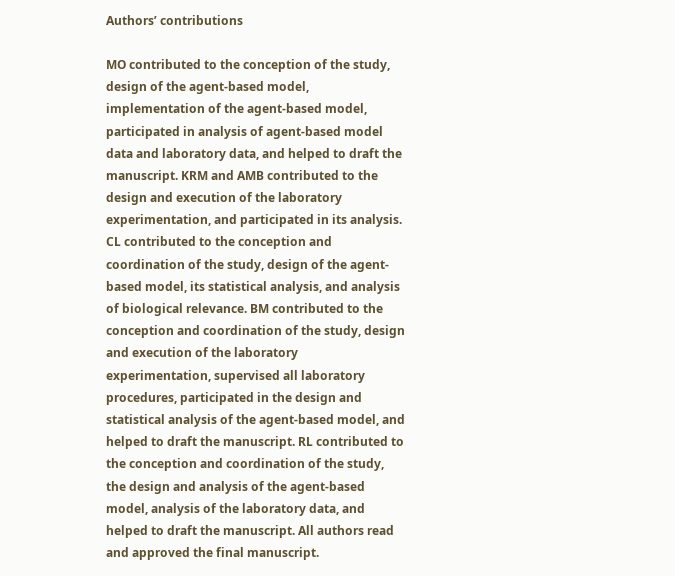Authors’ contributions

MO contributed to the conception of the study, design of the agent-based model, implementation of the agent-based model, participated in analysis of agent-based model data and laboratory data, and helped to draft the manuscript. KRM and AMB contributed to the design and execution of the laboratory experimentation, and participated in its analysis. CL contributed to the conception and coordination of the study, design of the agent-based model, its statistical analysis, and analysis of biological relevance. BM contributed to the conception and coordination of the study, design and execution of the laboratory experimentation, supervised all laboratory procedures, participated in the design and statistical analysis of the agent-based model, and helped to draft the manuscript. RL contributed to the conception and coordination of the study, the design and analysis of the agent-based model, analysis of the laboratory data, and helped to draft the manuscript. All authors read and approved the final manuscript.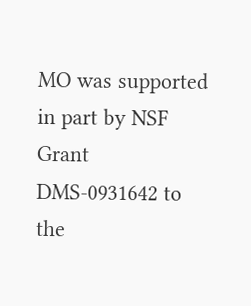MO was supported in part by NSF Grant DMS-0931642 to the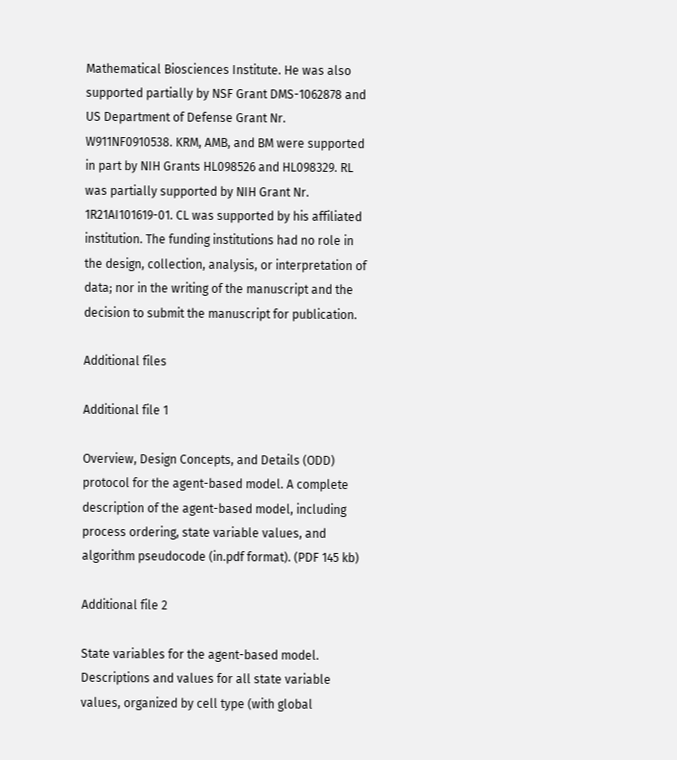Mathematical Biosciences Institute. He was also supported partially by NSF Grant DMS-1062878 and US Department of Defense Grant Nr. W911NF0910538. KRM, AMB, and BM were supported in part by NIH Grants HL098526 and HL098329. RL was partially supported by NIH Grant Nr. 1R21AI101619-01. CL was supported by his affiliated institution. The funding institutions had no role in the design, collection, analysis, or interpretation of data; nor in the writing of the manuscript and the decision to submit the manuscript for publication.

Additional files

Additional file 1

Overview, Design Concepts, and Details (ODD) protocol for the agent-based model. A complete description of the agent-based model, including process ordering, state variable values, and algorithm pseudocode (in.pdf format). (PDF 145 kb)

Additional file 2

State variables for the agent-based model. Descriptions and values for all state variable values, organized by cell type (with global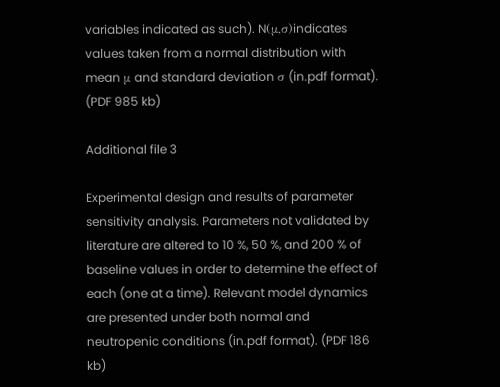variables indicated as such). N(μ,σ)indicates values taken from a normal distribution with mean μ and standard deviation σ (in.pdf format). (PDF 985 kb)

Additional file 3

Experimental design and results of parameter sensitivity analysis. Parameters not validated by literature are altered to 10 %, 50 %, and 200 % of baseline values in order to determine the effect of each (one at a time). Relevant model dynamics are presented under both normal and neutropenic conditions (in.pdf format). (PDF 186 kb)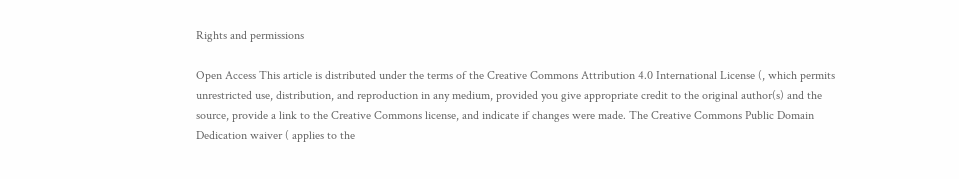Rights and permissions

Open Access This article is distributed under the terms of the Creative Commons Attribution 4.0 International License (, which permits unrestricted use, distribution, and reproduction in any medium, provided you give appropriate credit to the original author(s) and the source, provide a link to the Creative Commons license, and indicate if changes were made. The Creative Commons Public Domain Dedication waiver ( applies to the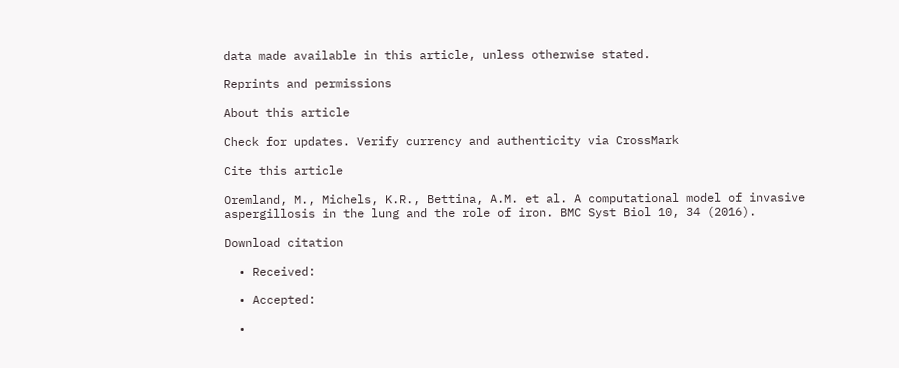data made available in this article, unless otherwise stated.

Reprints and permissions

About this article

Check for updates. Verify currency and authenticity via CrossMark

Cite this article

Oremland, M., Michels, K.R., Bettina, A.M. et al. A computational model of invasive aspergillosis in the lung and the role of iron. BMC Syst Biol 10, 34 (2016).

Download citation

  • Received:

  • Accepted:

  •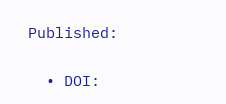Published:

  • DOI: